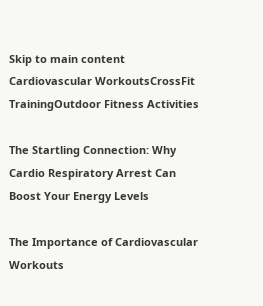Skip to main content
Cardiovascular WorkoutsCrossFit TrainingOutdoor Fitness Activities

The Startling Connection: Why Cardio Respiratory Arrest Can Boost Your Energy Levels

The Importance of Cardiovascular Workouts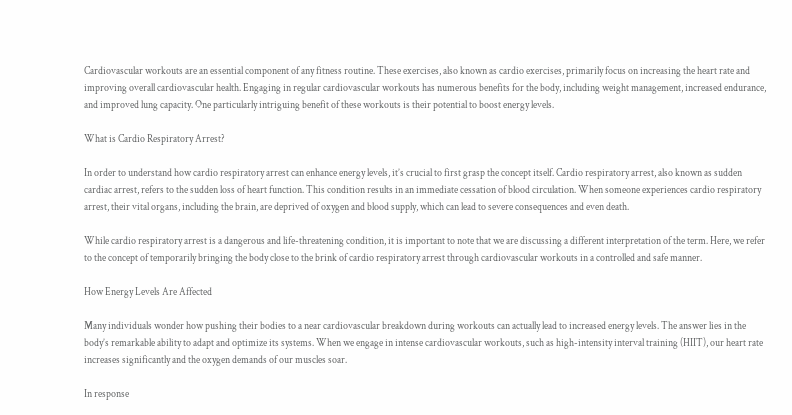Cardiovascular workouts are an essential component of any fitness routine. These exercises, also known as cardio exercises, primarily focus on increasing the heart rate and improving overall cardiovascular health. Engaging in regular cardiovascular workouts has numerous benefits for the body, including weight management, increased endurance, and improved lung capacity. One particularly intriguing benefit of these workouts is their potential to boost energy levels.

What is Cardio Respiratory Arrest?

In order to understand how cardio respiratory arrest can enhance energy levels, it’s crucial to first grasp the concept itself. Cardio respiratory arrest, also known as sudden cardiac arrest, refers to the sudden loss of heart function. This condition results in an immediate cessation of blood circulation. When someone experiences cardio respiratory arrest, their vital organs, including the brain, are deprived of oxygen and blood supply, which can lead to severe consequences and even death.

While cardio respiratory arrest is a dangerous and life-threatening condition, it is important to note that we are discussing a different interpretation of the term. Here, we refer to the concept of temporarily bringing the body close to the brink of cardio respiratory arrest through cardiovascular workouts in a controlled and safe manner.

How Energy Levels Are Affected

Many individuals wonder how pushing their bodies to a near cardiovascular breakdown during workouts can actually lead to increased energy levels. The answer lies in the body’s remarkable ability to adapt and optimize its systems. When we engage in intense cardiovascular workouts, such as high-intensity interval training (HIIT), our heart rate increases significantly and the oxygen demands of our muscles soar.

In response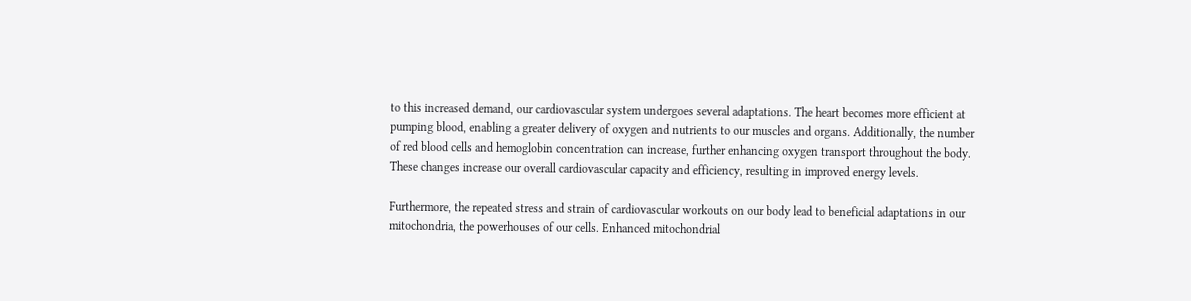to this increased demand, our cardiovascular system undergoes several adaptations. The heart becomes more efficient at pumping blood, enabling a greater delivery of oxygen and nutrients to our muscles and organs. Additionally, the number of red blood cells and hemoglobin concentration can increase, further enhancing oxygen transport throughout the body. These changes increase our overall cardiovascular capacity and efficiency, resulting in improved energy levels.

Furthermore, the repeated stress and strain of cardiovascular workouts on our body lead to beneficial adaptations in our mitochondria, the powerhouses of our cells. Enhanced mitochondrial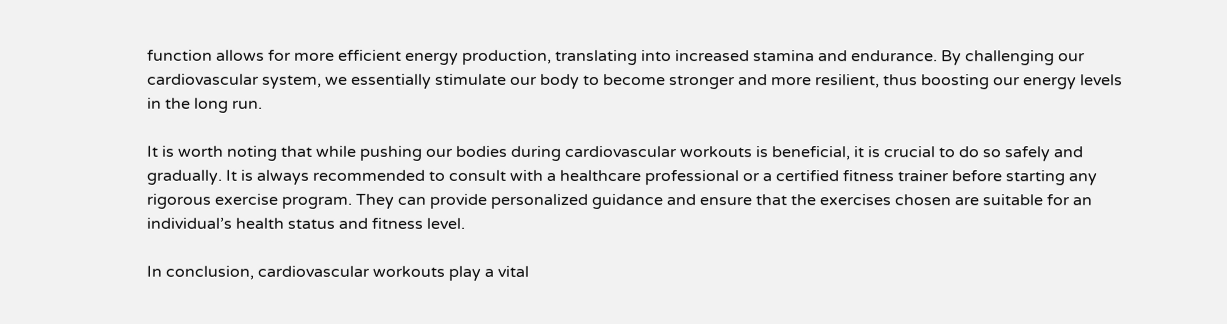function allows for more efficient energy production, translating into increased stamina and endurance. By challenging our cardiovascular system, we essentially stimulate our body to become stronger and more resilient, thus boosting our energy levels in the long run.

It is worth noting that while pushing our bodies during cardiovascular workouts is beneficial, it is crucial to do so safely and gradually. It is always recommended to consult with a healthcare professional or a certified fitness trainer before starting any rigorous exercise program. They can provide personalized guidance and ensure that the exercises chosen are suitable for an individual’s health status and fitness level.

In conclusion, cardiovascular workouts play a vital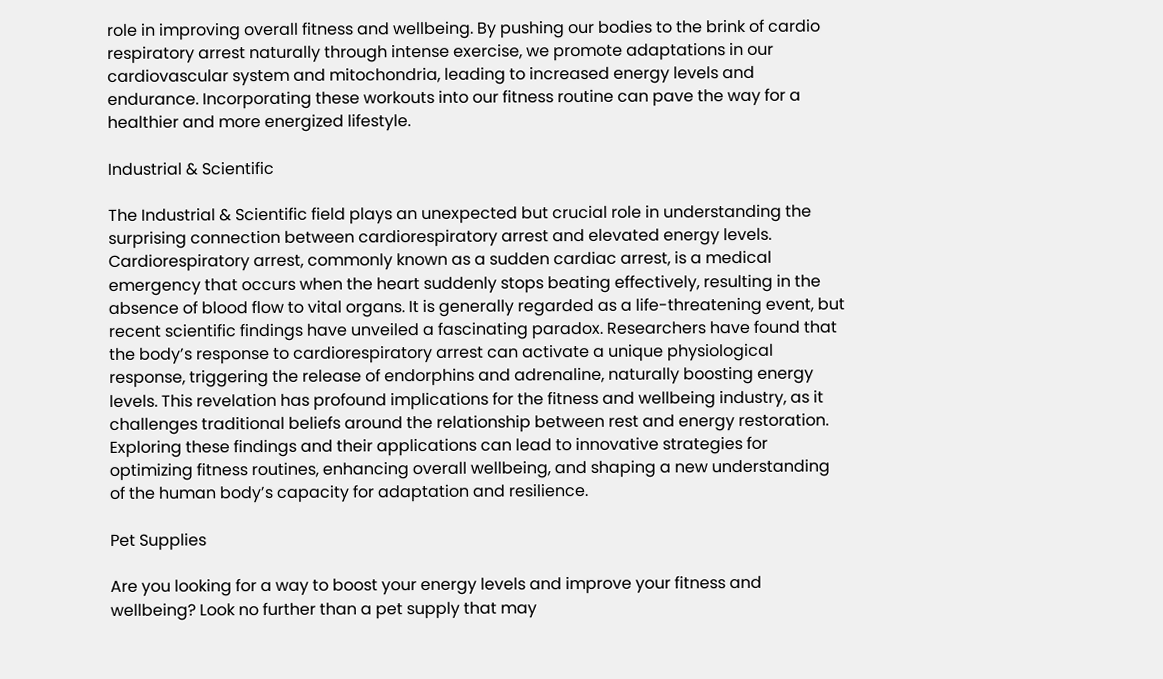role in improving overall fitness and wellbeing. By pushing our bodies to the brink of cardio respiratory arrest naturally through intense exercise, we promote adaptations in our cardiovascular system and mitochondria, leading to increased energy levels and endurance. Incorporating these workouts into our fitness routine can pave the way for a healthier and more energized lifestyle.

Industrial & Scientific

The Industrial & Scientific field plays an unexpected but crucial role in understanding the surprising connection between cardiorespiratory arrest and elevated energy levels. Cardiorespiratory arrest, commonly known as a sudden cardiac arrest, is a medical emergency that occurs when the heart suddenly stops beating effectively, resulting in the absence of blood flow to vital organs. It is generally regarded as a life-threatening event, but recent scientific findings have unveiled a fascinating paradox. Researchers have found that the body’s response to cardiorespiratory arrest can activate a unique physiological response, triggering the release of endorphins and adrenaline, naturally boosting energy levels. This revelation has profound implications for the fitness and wellbeing industry, as it challenges traditional beliefs around the relationship between rest and energy restoration. Exploring these findings and their applications can lead to innovative strategies for optimizing fitness routines, enhancing overall wellbeing, and shaping a new understanding of the human body’s capacity for adaptation and resilience.

Pet Supplies

Are you looking for a way to boost your energy levels and improve your fitness and wellbeing? Look no further than a pet supply that may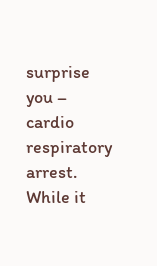surprise you – cardio respiratory arrest. While it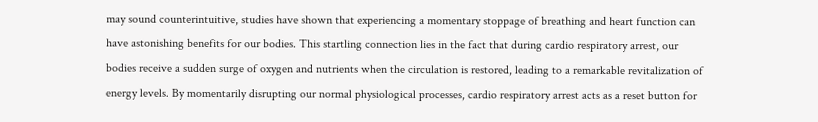may sound counterintuitive, studies have shown that experiencing a momentary stoppage of breathing and heart function can have astonishing benefits for our bodies. This startling connection lies in the fact that during cardio respiratory arrest, our bodies receive a sudden surge of oxygen and nutrients when the circulation is restored, leading to a remarkable revitalization of energy levels. By momentarily disrupting our normal physiological processes, cardio respiratory arrest acts as a reset button for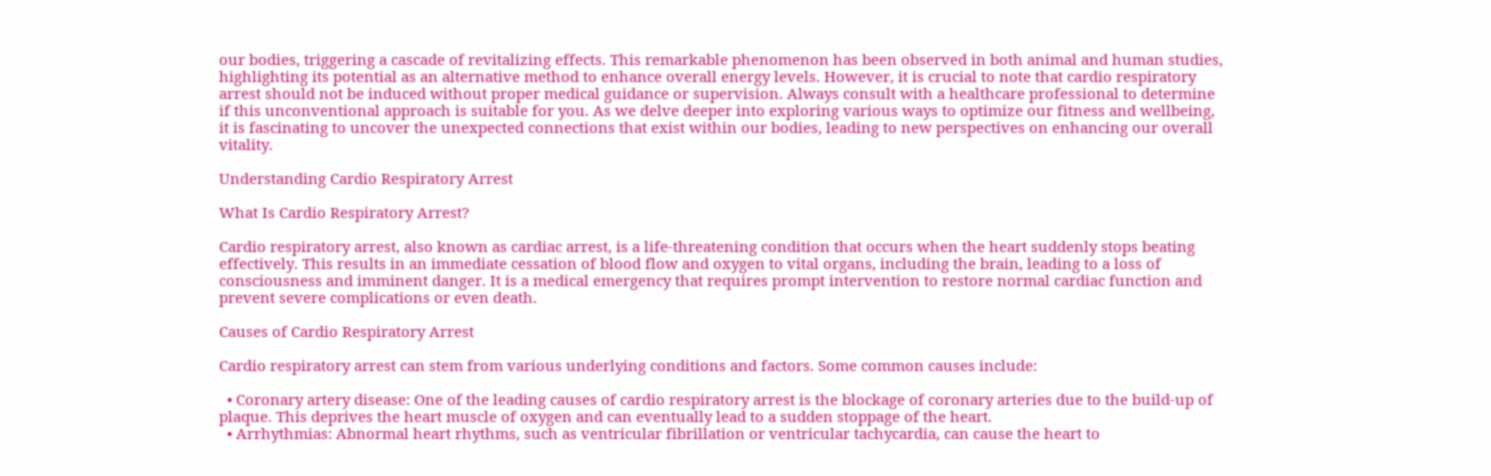our bodies, triggering a cascade of revitalizing effects. This remarkable phenomenon has been observed in both animal and human studies, highlighting its potential as an alternative method to enhance overall energy levels. However, it is crucial to note that cardio respiratory arrest should not be induced without proper medical guidance or supervision. Always consult with a healthcare professional to determine if this unconventional approach is suitable for you. As we delve deeper into exploring various ways to optimize our fitness and wellbeing, it is fascinating to uncover the unexpected connections that exist within our bodies, leading to new perspectives on enhancing our overall vitality.

Understanding Cardio Respiratory Arrest

What Is Cardio Respiratory Arrest?

Cardio respiratory arrest, also known as cardiac arrest, is a life-threatening condition that occurs when the heart suddenly stops beating effectively. This results in an immediate cessation of blood flow and oxygen to vital organs, including the brain, leading to a loss of consciousness and imminent danger. It is a medical emergency that requires prompt intervention to restore normal cardiac function and prevent severe complications or even death.

Causes of Cardio Respiratory Arrest

Cardio respiratory arrest can stem from various underlying conditions and factors. Some common causes include:

  • Coronary artery disease: One of the leading causes of cardio respiratory arrest is the blockage of coronary arteries due to the build-up of plaque. This deprives the heart muscle of oxygen and can eventually lead to a sudden stoppage of the heart.
  • Arrhythmias: Abnormal heart rhythms, such as ventricular fibrillation or ventricular tachycardia, can cause the heart to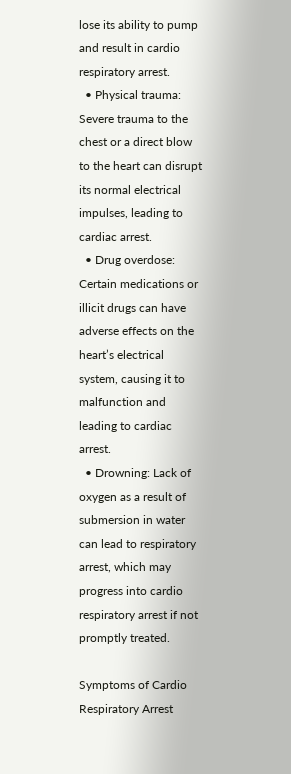lose its ability to pump and result in cardio respiratory arrest.
  • Physical trauma: Severe trauma to the chest or a direct blow to the heart can disrupt its normal electrical impulses, leading to cardiac arrest.
  • Drug overdose: Certain medications or illicit drugs can have adverse effects on the heart’s electrical system, causing it to malfunction and leading to cardiac arrest.
  • Drowning: Lack of oxygen as a result of submersion in water can lead to respiratory arrest, which may progress into cardio respiratory arrest if not promptly treated.

Symptoms of Cardio Respiratory Arrest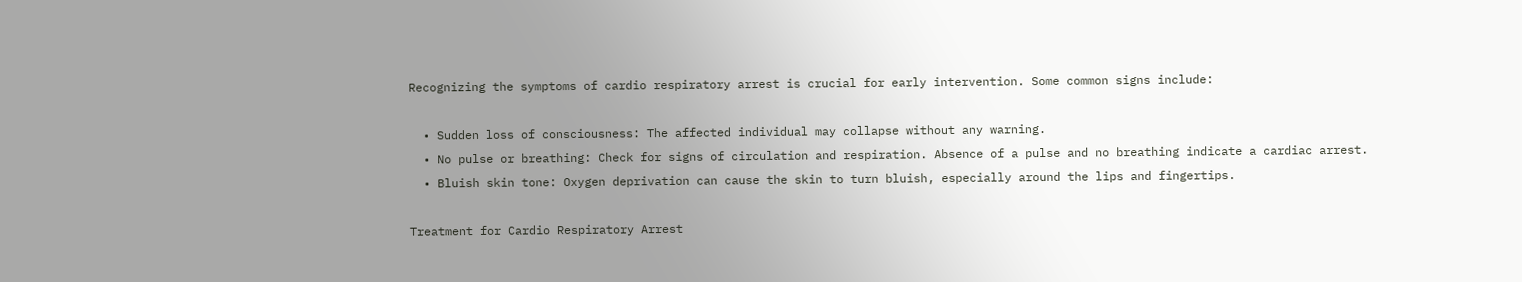Recognizing the symptoms of cardio respiratory arrest is crucial for early intervention. Some common signs include:

  • Sudden loss of consciousness: The affected individual may collapse without any warning.
  • No pulse or breathing: Check for signs of circulation and respiration. Absence of a pulse and no breathing indicate a cardiac arrest.
  • Bluish skin tone: Oxygen deprivation can cause the skin to turn bluish, especially around the lips and fingertips.

Treatment for Cardio Respiratory Arrest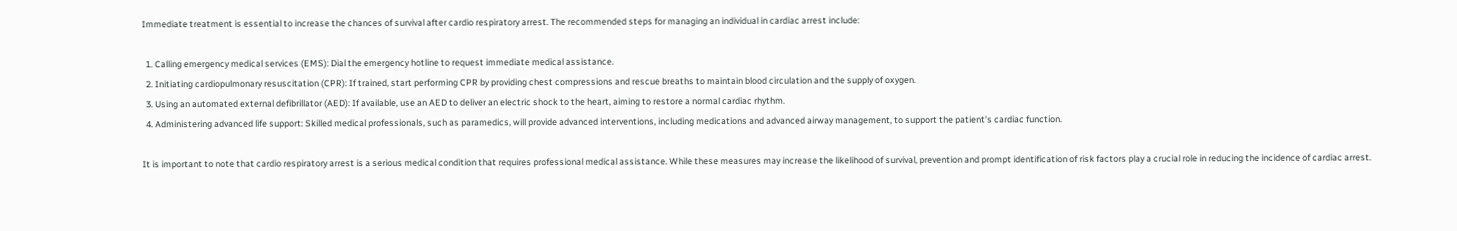Immediate treatment is essential to increase the chances of survival after cardio respiratory arrest. The recommended steps for managing an individual in cardiac arrest include:

  1. Calling emergency medical services (EMS): Dial the emergency hotline to request immediate medical assistance.
  2. Initiating cardiopulmonary resuscitation (CPR): If trained, start performing CPR by providing chest compressions and rescue breaths to maintain blood circulation and the supply of oxygen.
  3. Using an automated external defibrillator (AED): If available, use an AED to deliver an electric shock to the heart, aiming to restore a normal cardiac rhythm.
  4. Administering advanced life support: Skilled medical professionals, such as paramedics, will provide advanced interventions, including medications and advanced airway management, to support the patient’s cardiac function.

It is important to note that cardio respiratory arrest is a serious medical condition that requires professional medical assistance. While these measures may increase the likelihood of survival, prevention and prompt identification of risk factors play a crucial role in reducing the incidence of cardiac arrest.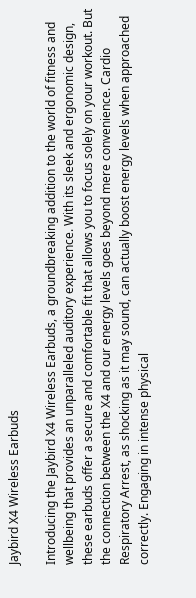Jaybird X4 Wireless Earbuds

Introducing the Jaybird X4 Wireless Earbuds, a groundbreaking addition to the world of fitness and wellbeing that provides an unparalleled auditory experience. With its sleek and ergonomic design, these earbuds offer a secure and comfortable fit that allows you to focus solely on your workout. But the connection between the X4 and our energy levels goes beyond mere convenience. Cardio Respiratory Arrest, as shocking as it may sound, can actually boost energy levels when approached correctly. Engaging in intense physical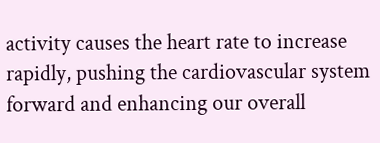activity causes the heart rate to increase rapidly, pushing the cardiovascular system forward and enhancing our overall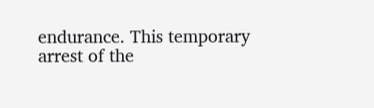endurance. This temporary arrest of the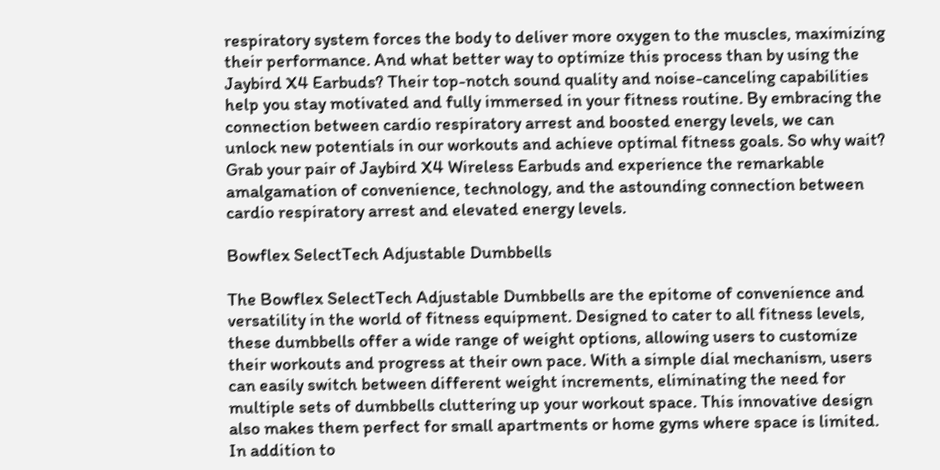respiratory system forces the body to deliver more oxygen to the muscles, maximizing their performance. And what better way to optimize this process than by using the Jaybird X4 Earbuds? Their top-notch sound quality and noise-canceling capabilities help you stay motivated and fully immersed in your fitness routine. By embracing the connection between cardio respiratory arrest and boosted energy levels, we can unlock new potentials in our workouts and achieve optimal fitness goals. So why wait? Grab your pair of Jaybird X4 Wireless Earbuds and experience the remarkable amalgamation of convenience, technology, and the astounding connection between cardio respiratory arrest and elevated energy levels.

Bowflex SelectTech Adjustable Dumbbells

The Bowflex SelectTech Adjustable Dumbbells are the epitome of convenience and versatility in the world of fitness equipment. Designed to cater to all fitness levels, these dumbbells offer a wide range of weight options, allowing users to customize their workouts and progress at their own pace. With a simple dial mechanism, users can easily switch between different weight increments, eliminating the need for multiple sets of dumbbells cluttering up your workout space. This innovative design also makes them perfect for small apartments or home gyms where space is limited. In addition to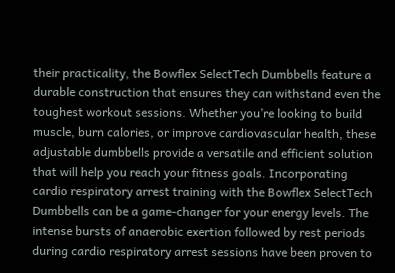their practicality, the Bowflex SelectTech Dumbbells feature a durable construction that ensures they can withstand even the toughest workout sessions. Whether you’re looking to build muscle, burn calories, or improve cardiovascular health, these adjustable dumbbells provide a versatile and efficient solution that will help you reach your fitness goals. Incorporating cardio respiratory arrest training with the Bowflex SelectTech Dumbbells can be a game-changer for your energy levels. The intense bursts of anaerobic exertion followed by rest periods during cardio respiratory arrest sessions have been proven to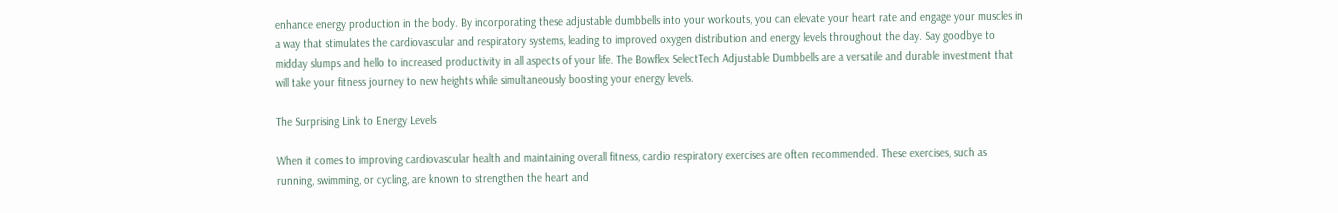enhance energy production in the body. By incorporating these adjustable dumbbells into your workouts, you can elevate your heart rate and engage your muscles in a way that stimulates the cardiovascular and respiratory systems, leading to improved oxygen distribution and energy levels throughout the day. Say goodbye to midday slumps and hello to increased productivity in all aspects of your life. The Bowflex SelectTech Adjustable Dumbbells are a versatile and durable investment that will take your fitness journey to new heights while simultaneously boosting your energy levels.

The Surprising Link to Energy Levels

When it comes to improving cardiovascular health and maintaining overall fitness, cardio respiratory exercises are often recommended. These exercises, such as running, swimming, or cycling, are known to strengthen the heart and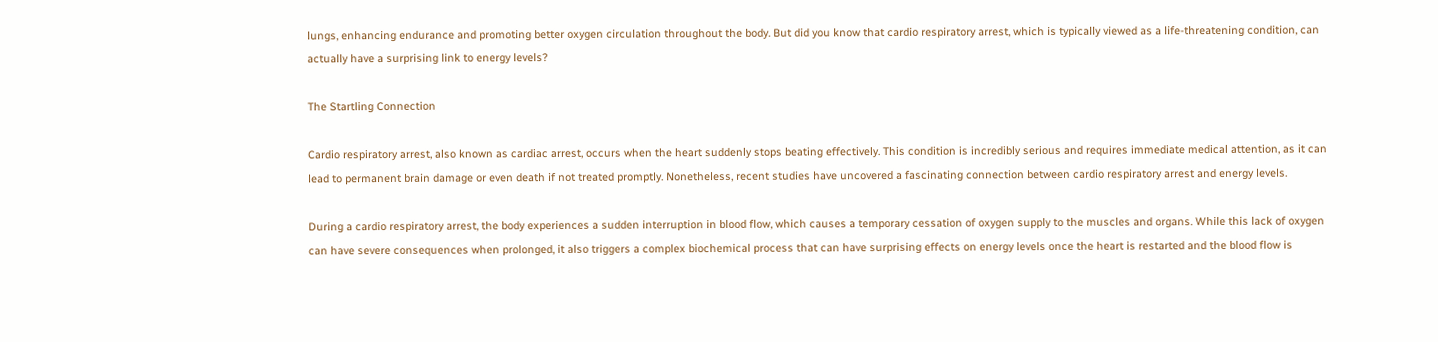lungs, enhancing endurance and promoting better oxygen circulation throughout the body. But did you know that cardio respiratory arrest, which is typically viewed as a life-threatening condition, can actually have a surprising link to energy levels?

The Startling Connection

Cardio respiratory arrest, also known as cardiac arrest, occurs when the heart suddenly stops beating effectively. This condition is incredibly serious and requires immediate medical attention, as it can lead to permanent brain damage or even death if not treated promptly. Nonetheless, recent studies have uncovered a fascinating connection between cardio respiratory arrest and energy levels.

During a cardio respiratory arrest, the body experiences a sudden interruption in blood flow, which causes a temporary cessation of oxygen supply to the muscles and organs. While this lack of oxygen can have severe consequences when prolonged, it also triggers a complex biochemical process that can have surprising effects on energy levels once the heart is restarted and the blood flow is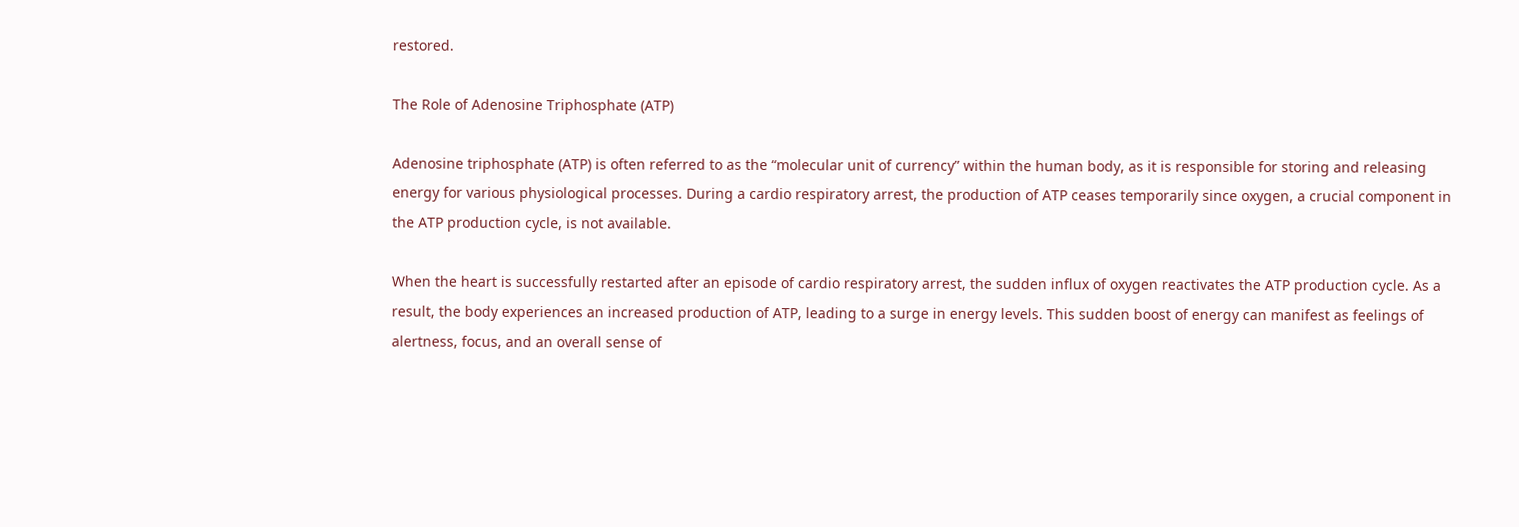restored.

The Role of Adenosine Triphosphate (ATP)

Adenosine triphosphate (ATP) is often referred to as the “molecular unit of currency” within the human body, as it is responsible for storing and releasing energy for various physiological processes. During a cardio respiratory arrest, the production of ATP ceases temporarily since oxygen, a crucial component in the ATP production cycle, is not available.

When the heart is successfully restarted after an episode of cardio respiratory arrest, the sudden influx of oxygen reactivates the ATP production cycle. As a result, the body experiences an increased production of ATP, leading to a surge in energy levels. This sudden boost of energy can manifest as feelings of alertness, focus, and an overall sense of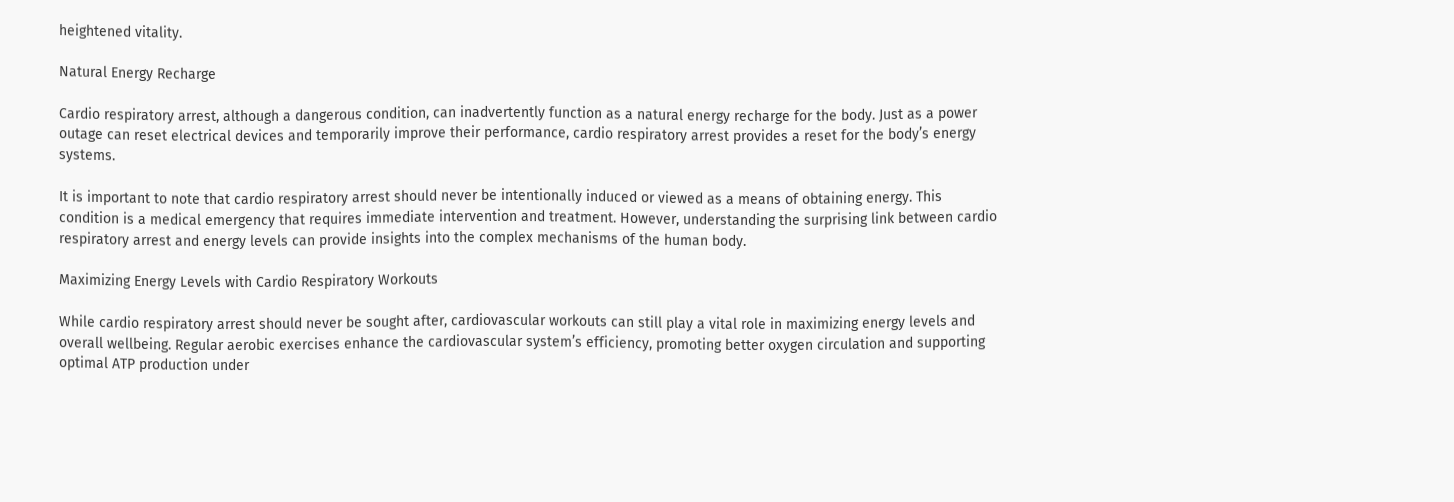heightened vitality.

Natural Energy Recharge

Cardio respiratory arrest, although a dangerous condition, can inadvertently function as a natural energy recharge for the body. Just as a power outage can reset electrical devices and temporarily improve their performance, cardio respiratory arrest provides a reset for the body’s energy systems.

It is important to note that cardio respiratory arrest should never be intentionally induced or viewed as a means of obtaining energy. This condition is a medical emergency that requires immediate intervention and treatment. However, understanding the surprising link between cardio respiratory arrest and energy levels can provide insights into the complex mechanisms of the human body.

Maximizing Energy Levels with Cardio Respiratory Workouts

While cardio respiratory arrest should never be sought after, cardiovascular workouts can still play a vital role in maximizing energy levels and overall wellbeing. Regular aerobic exercises enhance the cardiovascular system’s efficiency, promoting better oxygen circulation and supporting optimal ATP production under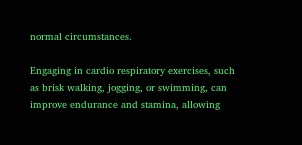normal circumstances.

Engaging in cardio respiratory exercises, such as brisk walking, jogging, or swimming, can improve endurance and stamina, allowing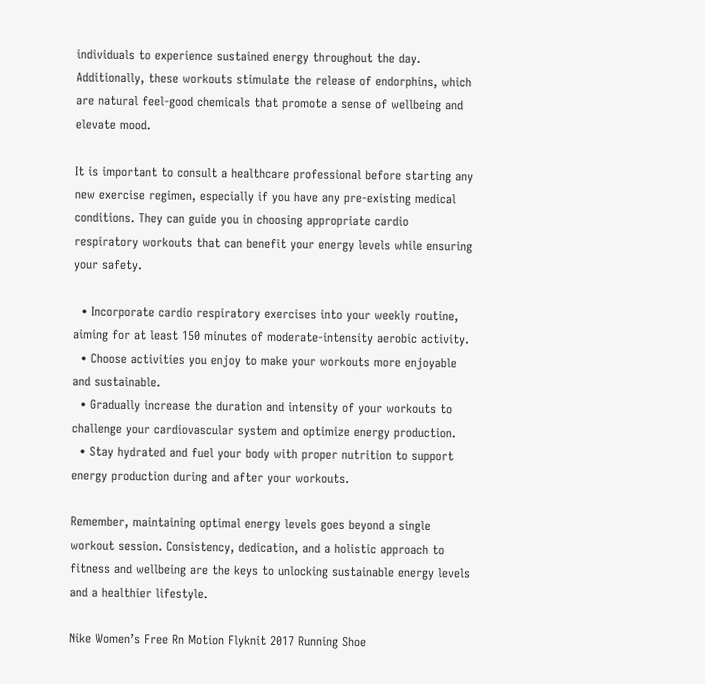individuals to experience sustained energy throughout the day. Additionally, these workouts stimulate the release of endorphins, which are natural feel-good chemicals that promote a sense of wellbeing and elevate mood.

It is important to consult a healthcare professional before starting any new exercise regimen, especially if you have any pre-existing medical conditions. They can guide you in choosing appropriate cardio respiratory workouts that can benefit your energy levels while ensuring your safety.

  • Incorporate cardio respiratory exercises into your weekly routine, aiming for at least 150 minutes of moderate-intensity aerobic activity.
  • Choose activities you enjoy to make your workouts more enjoyable and sustainable.
  • Gradually increase the duration and intensity of your workouts to challenge your cardiovascular system and optimize energy production.
  • Stay hydrated and fuel your body with proper nutrition to support energy production during and after your workouts.

Remember, maintaining optimal energy levels goes beyond a single workout session. Consistency, dedication, and a holistic approach to fitness and wellbeing are the keys to unlocking sustainable energy levels and a healthier lifestyle.

Nike Women’s Free Rn Motion Flyknit 2017 Running Shoe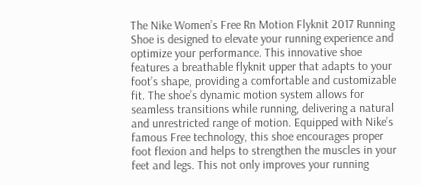The Nike Women’s Free Rn Motion Flyknit 2017 Running Shoe is designed to elevate your running experience and optimize your performance. This innovative shoe features a breathable flyknit upper that adapts to your foot’s shape, providing a comfortable and customizable fit. The shoe’s dynamic motion system allows for seamless transitions while running, delivering a natural and unrestricted range of motion. Equipped with Nike’s famous Free technology, this shoe encourages proper foot flexion and helps to strengthen the muscles in your feet and legs. This not only improves your running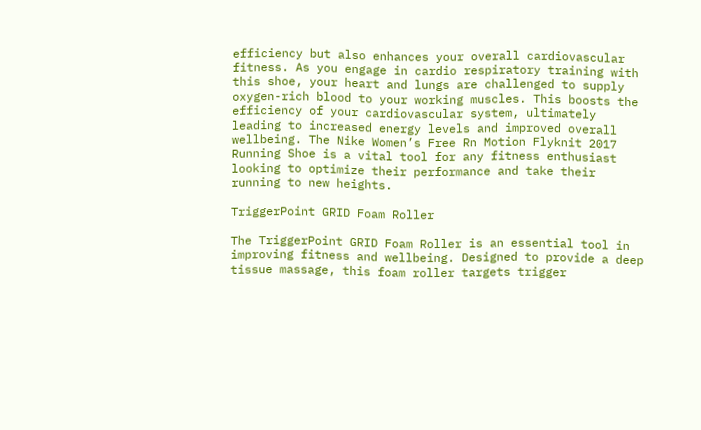efficiency but also enhances your overall cardiovascular fitness. As you engage in cardio respiratory training with this shoe, your heart and lungs are challenged to supply oxygen-rich blood to your working muscles. This boosts the efficiency of your cardiovascular system, ultimately leading to increased energy levels and improved overall wellbeing. The Nike Women’s Free Rn Motion Flyknit 2017 Running Shoe is a vital tool for any fitness enthusiast looking to optimize their performance and take their running to new heights.

TriggerPoint GRID Foam Roller

The TriggerPoint GRID Foam Roller is an essential tool in improving fitness and wellbeing. Designed to provide a deep tissue massage, this foam roller targets trigger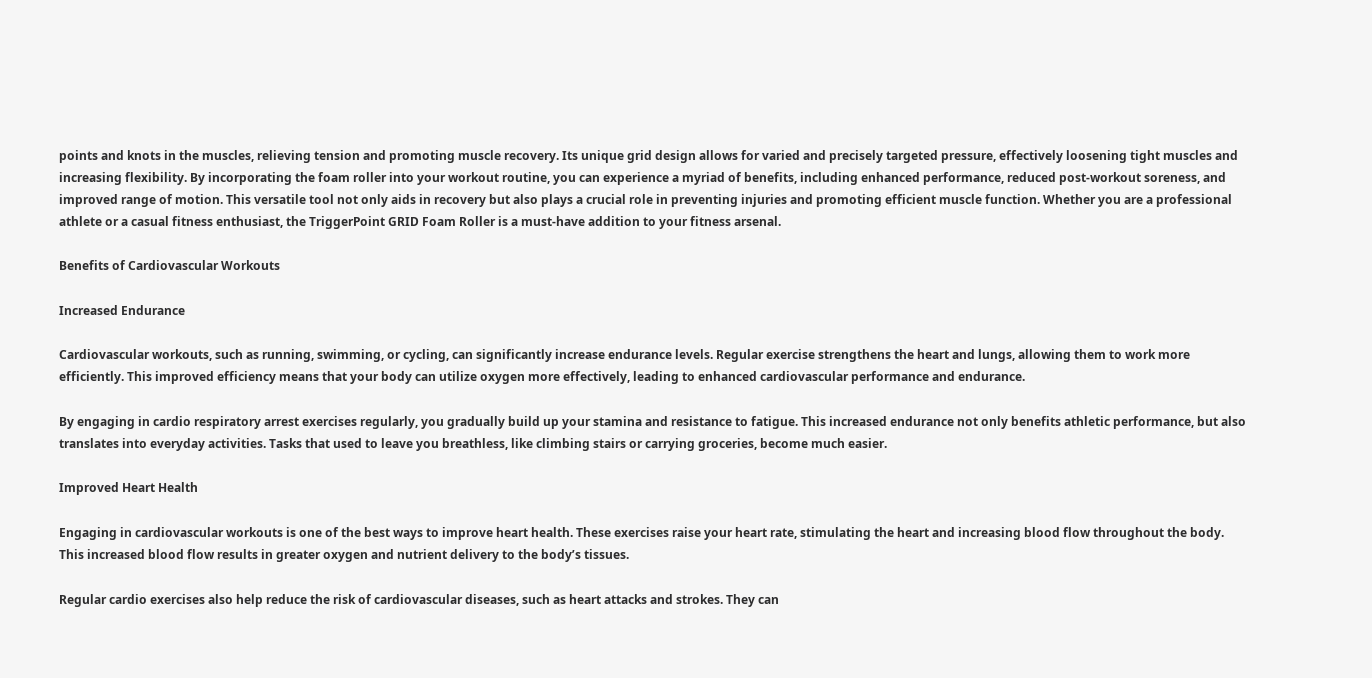points and knots in the muscles, relieving tension and promoting muscle recovery. Its unique grid design allows for varied and precisely targeted pressure, effectively loosening tight muscles and increasing flexibility. By incorporating the foam roller into your workout routine, you can experience a myriad of benefits, including enhanced performance, reduced post-workout soreness, and improved range of motion. This versatile tool not only aids in recovery but also plays a crucial role in preventing injuries and promoting efficient muscle function. Whether you are a professional athlete or a casual fitness enthusiast, the TriggerPoint GRID Foam Roller is a must-have addition to your fitness arsenal.

Benefits of Cardiovascular Workouts

Increased Endurance

Cardiovascular workouts, such as running, swimming, or cycling, can significantly increase endurance levels. Regular exercise strengthens the heart and lungs, allowing them to work more efficiently. This improved efficiency means that your body can utilize oxygen more effectively, leading to enhanced cardiovascular performance and endurance.

By engaging in cardio respiratory arrest exercises regularly, you gradually build up your stamina and resistance to fatigue. This increased endurance not only benefits athletic performance, but also translates into everyday activities. Tasks that used to leave you breathless, like climbing stairs or carrying groceries, become much easier.

Improved Heart Health

Engaging in cardiovascular workouts is one of the best ways to improve heart health. These exercises raise your heart rate, stimulating the heart and increasing blood flow throughout the body. This increased blood flow results in greater oxygen and nutrient delivery to the body’s tissues.

Regular cardio exercises also help reduce the risk of cardiovascular diseases, such as heart attacks and strokes. They can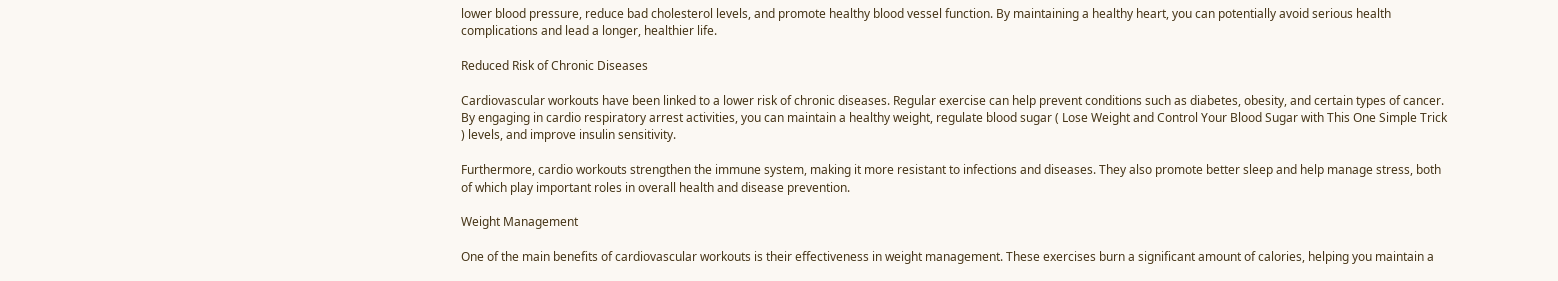lower blood pressure, reduce bad cholesterol levels, and promote healthy blood vessel function. By maintaining a healthy heart, you can potentially avoid serious health complications and lead a longer, healthier life.

Reduced Risk of Chronic Diseases

Cardiovascular workouts have been linked to a lower risk of chronic diseases. Regular exercise can help prevent conditions such as diabetes, obesity, and certain types of cancer. By engaging in cardio respiratory arrest activities, you can maintain a healthy weight, regulate blood sugar ( Lose Weight and Control Your Blood Sugar with This One Simple Trick ) levels, and improve insulin sensitivity.

Furthermore, cardio workouts strengthen the immune system, making it more resistant to infections and diseases. They also promote better sleep and help manage stress, both of which play important roles in overall health and disease prevention.

Weight Management

One of the main benefits of cardiovascular workouts is their effectiveness in weight management. These exercises burn a significant amount of calories, helping you maintain a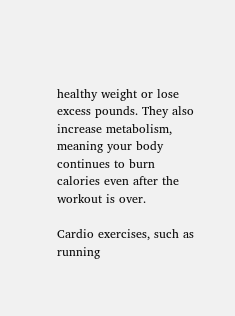healthy weight or lose excess pounds. They also increase metabolism, meaning your body continues to burn calories even after the workout is over.

Cardio exercises, such as running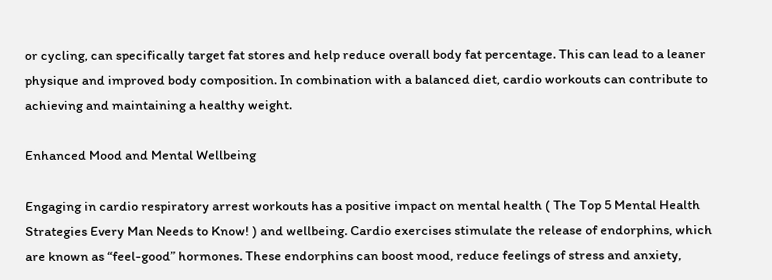or cycling, can specifically target fat stores and help reduce overall body fat percentage. This can lead to a leaner physique and improved body composition. In combination with a balanced diet, cardio workouts can contribute to achieving and maintaining a healthy weight.

Enhanced Mood and Mental Wellbeing

Engaging in cardio respiratory arrest workouts has a positive impact on mental health ( The Top 5 Mental Health Strategies Every Man Needs to Know! ) and wellbeing. Cardio exercises stimulate the release of endorphins, which are known as “feel-good” hormones. These endorphins can boost mood, reduce feelings of stress and anxiety,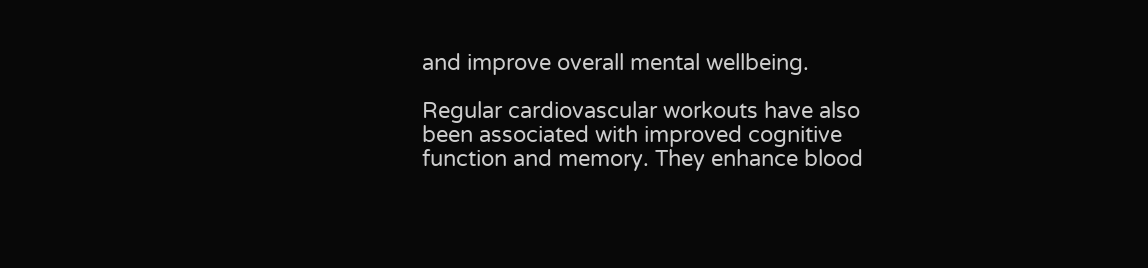and improve overall mental wellbeing.

Regular cardiovascular workouts have also been associated with improved cognitive function and memory. They enhance blood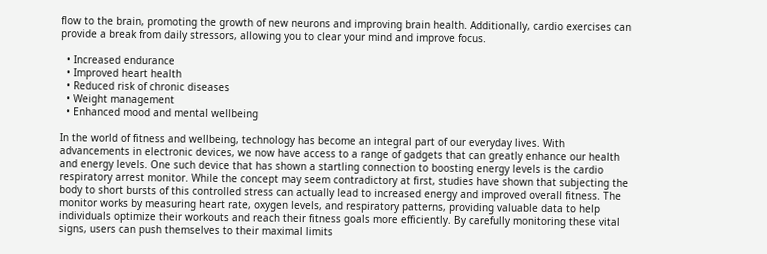flow to the brain, promoting the growth of new neurons and improving brain health. Additionally, cardio exercises can provide a break from daily stressors, allowing you to clear your mind and improve focus.

  • Increased endurance
  • Improved heart health
  • Reduced risk of chronic diseases
  • Weight management
  • Enhanced mood and mental wellbeing

In the world of fitness and wellbeing, technology has become an integral part of our everyday lives. With advancements in electronic devices, we now have access to a range of gadgets that can greatly enhance our health and energy levels. One such device that has shown a startling connection to boosting energy levels is the cardio respiratory arrest monitor. While the concept may seem contradictory at first, studies have shown that subjecting the body to short bursts of this controlled stress can actually lead to increased energy and improved overall fitness. The monitor works by measuring heart rate, oxygen levels, and respiratory patterns, providing valuable data to help individuals optimize their workouts and reach their fitness goals more efficiently. By carefully monitoring these vital signs, users can push themselves to their maximal limits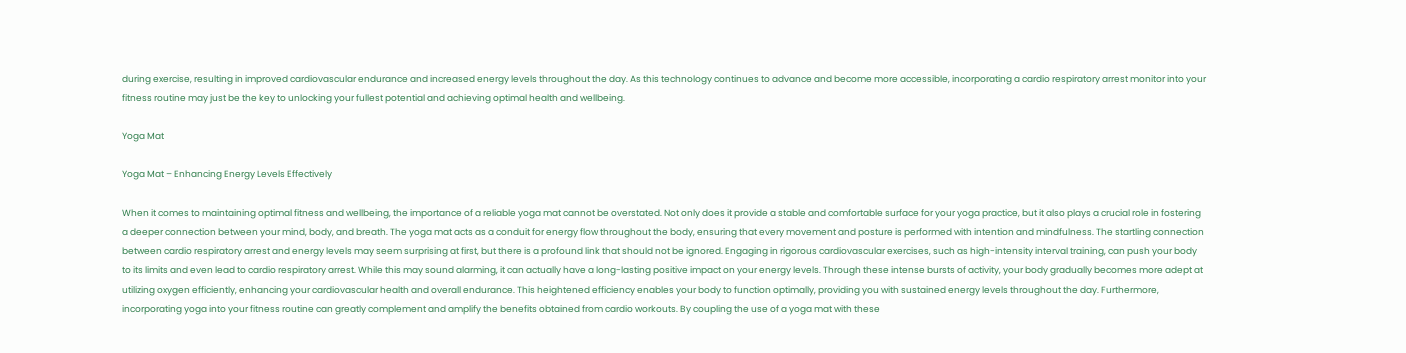during exercise, resulting in improved cardiovascular endurance and increased energy levels throughout the day. As this technology continues to advance and become more accessible, incorporating a cardio respiratory arrest monitor into your fitness routine may just be the key to unlocking your fullest potential and achieving optimal health and wellbeing.

Yoga Mat

Yoga Mat – Enhancing Energy Levels Effectively

When it comes to maintaining optimal fitness and wellbeing, the importance of a reliable yoga mat cannot be overstated. Not only does it provide a stable and comfortable surface for your yoga practice, but it also plays a crucial role in fostering a deeper connection between your mind, body, and breath. The yoga mat acts as a conduit for energy flow throughout the body, ensuring that every movement and posture is performed with intention and mindfulness. The startling connection between cardio respiratory arrest and energy levels may seem surprising at first, but there is a profound link that should not be ignored. Engaging in rigorous cardiovascular exercises, such as high-intensity interval training, can push your body to its limits and even lead to cardio respiratory arrest. While this may sound alarming, it can actually have a long-lasting positive impact on your energy levels. Through these intense bursts of activity, your body gradually becomes more adept at utilizing oxygen efficiently, enhancing your cardiovascular health and overall endurance. This heightened efficiency enables your body to function optimally, providing you with sustained energy levels throughout the day. Furthermore, incorporating yoga into your fitness routine can greatly complement and amplify the benefits obtained from cardio workouts. By coupling the use of a yoga mat with these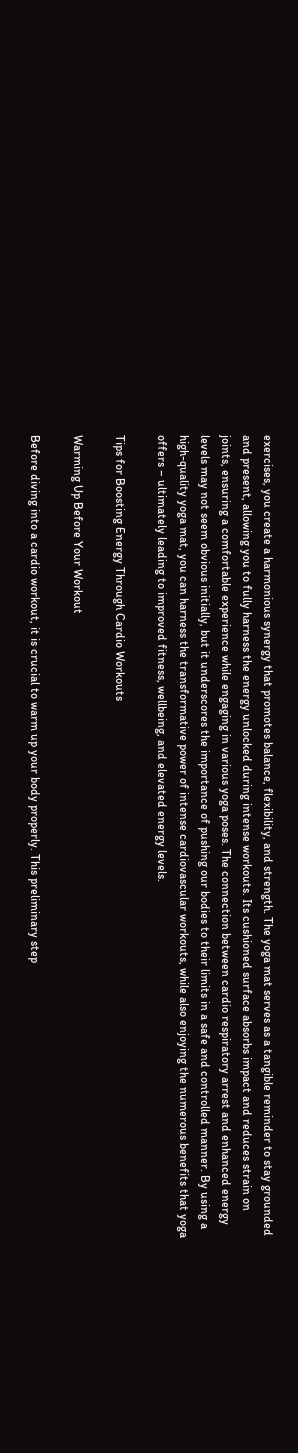exercises, you create a harmonious synergy that promotes balance, flexibility, and strength. The yoga mat serves as a tangible reminder to stay grounded and present, allowing you to fully harness the energy unlocked during intense workouts. Its cushioned surface absorbs impact and reduces strain on joints, ensuring a comfortable experience while engaging in various yoga poses. The connection between cardio respiratory arrest and enhanced energy levels may not seem obvious initially, but it underscores the importance of pushing our bodies to their limits in a safe and controlled manner. By using a high-quality yoga mat, you can harness the transformative power of intense cardiovascular workouts, while also enjoying the numerous benefits that yoga offers – ultimately leading to improved fitness, wellbeing, and elevated energy levels.

Tips for Boosting Energy Through Cardio Workouts

Warming Up Before Your Workout

Before diving into a cardio workout, it is crucial to warm up your body properly. This preliminary step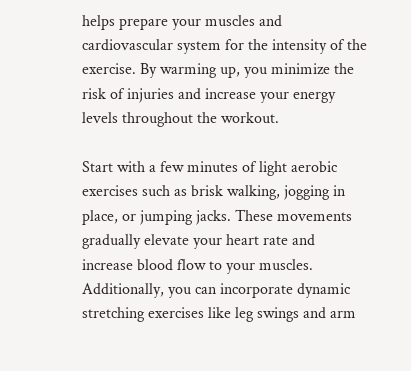helps prepare your muscles and cardiovascular system for the intensity of the exercise. By warming up, you minimize the risk of injuries and increase your energy levels throughout the workout.

Start with a few minutes of light aerobic exercises such as brisk walking, jogging in place, or jumping jacks. These movements gradually elevate your heart rate and increase blood flow to your muscles. Additionally, you can incorporate dynamic stretching exercises like leg swings and arm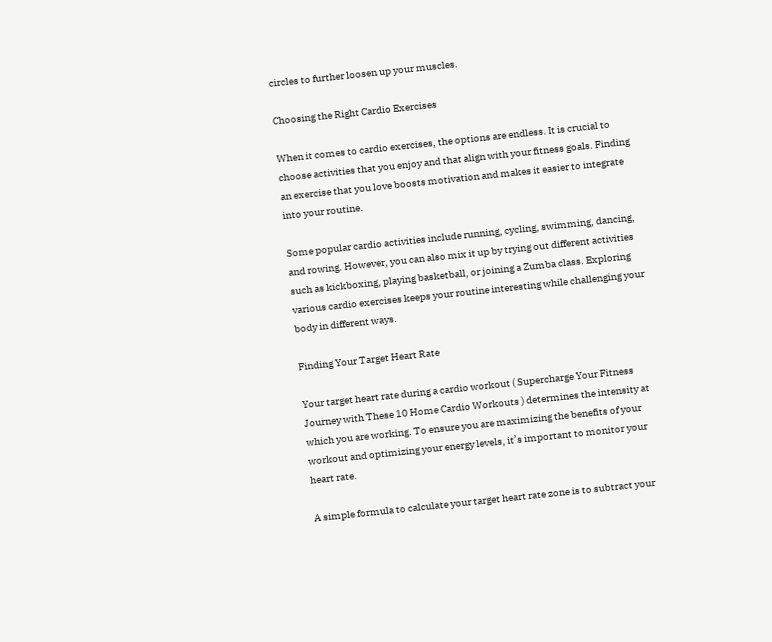circles to further loosen up your muscles.

Choosing the Right Cardio Exercises

When it comes to cardio exercises, the options are endless. It is crucial to choose activities that you enjoy and that align with your fitness goals. Finding an exercise that you love boosts motivation and makes it easier to integrate into your routine.

Some popular cardio activities include running, cycling, swimming, dancing, and rowing. However, you can also mix it up by trying out different activities such as kickboxing, playing basketball, or joining a Zumba class. Exploring various cardio exercises keeps your routine interesting while challenging your body in different ways.

Finding Your Target Heart Rate

Your target heart rate during a cardio workout ( Supercharge Your Fitness Journey with These 10 Home Cardio Workouts ) determines the intensity at which you are working. To ensure you are maximizing the benefits of your workout and optimizing your energy levels, it’s important to monitor your heart rate.

A simple formula to calculate your target heart rate zone is to subtract your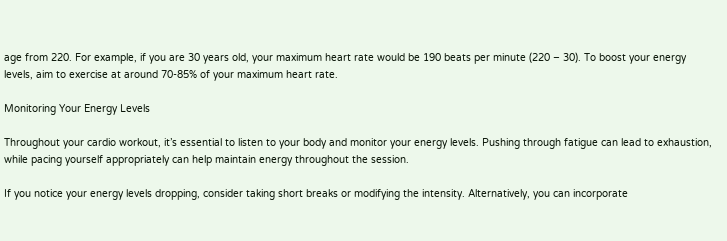age from 220. For example, if you are 30 years old, your maximum heart rate would be 190 beats per minute (220 – 30). To boost your energy levels, aim to exercise at around 70-85% of your maximum heart rate.

Monitoring Your Energy Levels

Throughout your cardio workout, it’s essential to listen to your body and monitor your energy levels. Pushing through fatigue can lead to exhaustion, while pacing yourself appropriately can help maintain energy throughout the session.

If you notice your energy levels dropping, consider taking short breaks or modifying the intensity. Alternatively, you can incorporate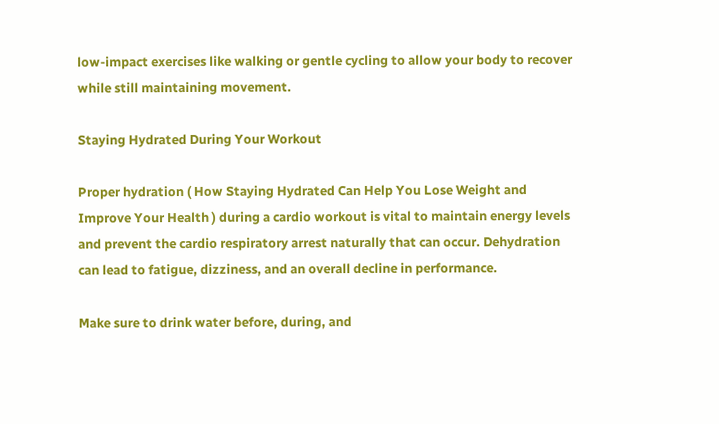low-impact exercises like walking or gentle cycling to allow your body to recover while still maintaining movement.

Staying Hydrated During Your Workout

Proper hydration ( How Staying Hydrated Can Help You Lose Weight and Improve Your Health ) during a cardio workout is vital to maintain energy levels and prevent the cardio respiratory arrest naturally that can occur. Dehydration can lead to fatigue, dizziness, and an overall decline in performance.

Make sure to drink water before, during, and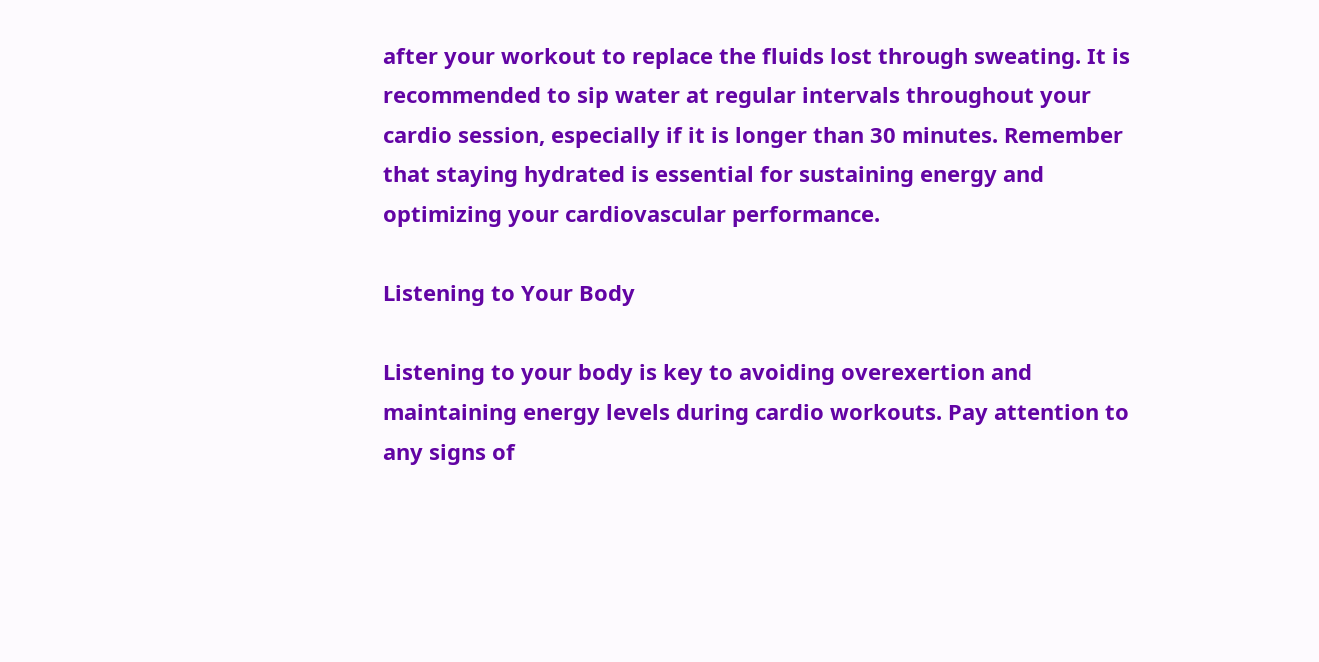after your workout to replace the fluids lost through sweating. It is recommended to sip water at regular intervals throughout your cardio session, especially if it is longer than 30 minutes. Remember that staying hydrated is essential for sustaining energy and optimizing your cardiovascular performance.

Listening to Your Body

Listening to your body is key to avoiding overexertion and maintaining energy levels during cardio workouts. Pay attention to any signs of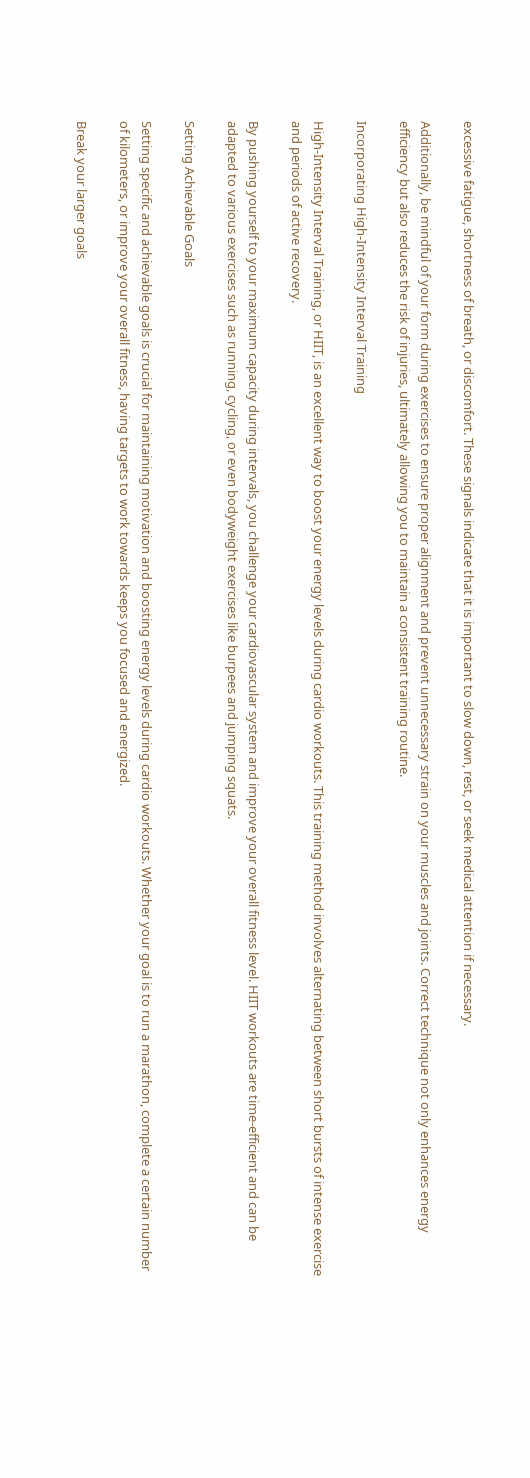excessive fatigue, shortness of breath, or discomfort. These signals indicate that it is important to slow down, rest, or seek medical attention if necessary.

Additionally, be mindful of your form during exercises to ensure proper alignment and prevent unnecessary strain on your muscles and joints. Correct technique not only enhances energy efficiency but also reduces the risk of injuries, ultimately allowing you to maintain a consistent training routine.

Incorporating High-Intensity Interval Training

High-Intensity Interval Training, or HIIT, is an excellent way to boost your energy levels during cardio workouts. This training method involves alternating between short bursts of intense exercise and periods of active recovery.

By pushing yourself to your maximum capacity during intervals, you challenge your cardiovascular system and improve your overall fitness level. HIIT workouts are time-efficient and can be adapted to various exercises such as running, cycling, or even bodyweight exercises like burpees and jumping squats.

Setting Achievable Goals

Setting specific and achievable goals is crucial for maintaining motivation and boosting energy levels during cardio workouts. Whether your goal is to run a marathon, complete a certain number of kilometers, or improve your overall fitness, having targets to work towards keeps you focused and energized.

Break your larger goals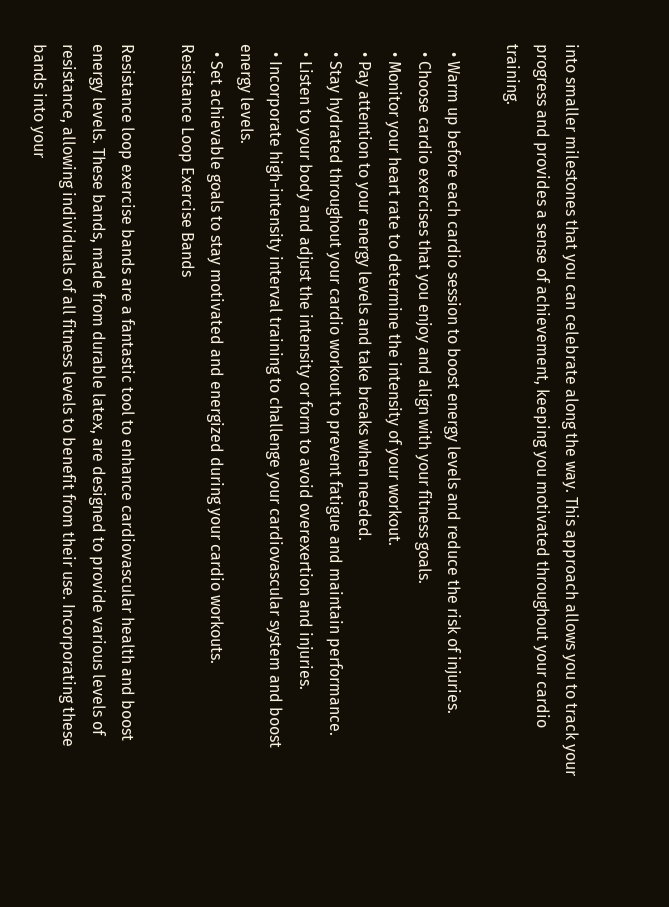into smaller milestones that you can celebrate along the way. This approach allows you to track your progress and provides a sense of achievement, keeping you motivated throughout your cardio training.

  • Warm up before each cardio session to boost energy levels and reduce the risk of injuries.
  • Choose cardio exercises that you enjoy and align with your fitness goals.
  • Monitor your heart rate to determine the intensity of your workout.
  • Pay attention to your energy levels and take breaks when needed.
  • Stay hydrated throughout your cardio workout to prevent fatigue and maintain performance.
  • Listen to your body and adjust the intensity or form to avoid overexertion and injuries.
  • Incorporate high-intensity interval training to challenge your cardiovascular system and boost energy levels.
  • Set achievable goals to stay motivated and energized during your cardio workouts.
Resistance Loop Exercise Bands

Resistance loop exercise bands are a fantastic tool to enhance cardiovascular health and boost energy levels. These bands, made from durable latex, are designed to provide various levels of resistance, allowing individuals of all fitness levels to benefit from their use. Incorporating these bands into your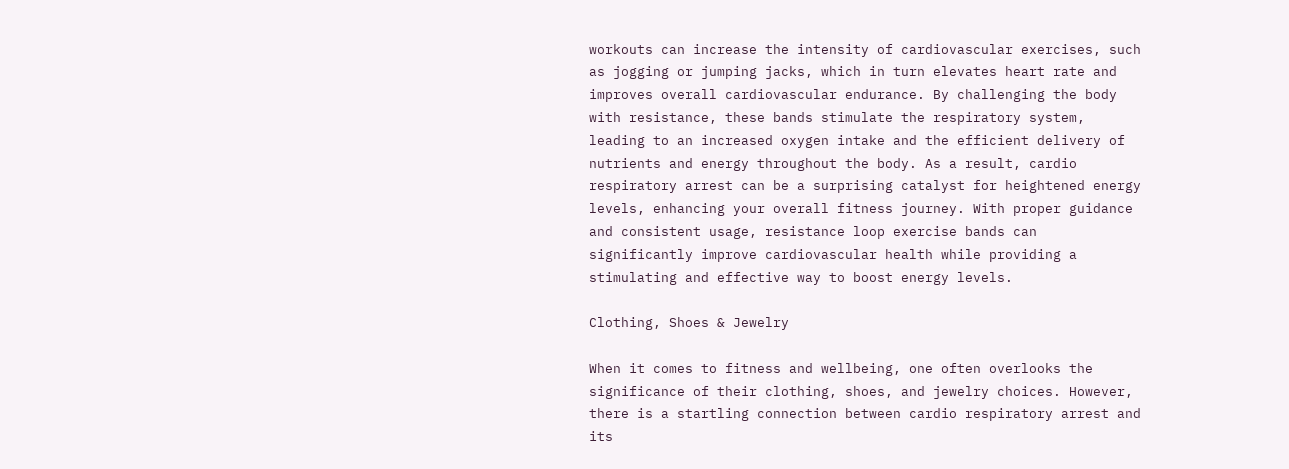workouts can increase the intensity of cardiovascular exercises, such as jogging or jumping jacks, which in turn elevates heart rate and improves overall cardiovascular endurance. By challenging the body with resistance, these bands stimulate the respiratory system, leading to an increased oxygen intake and the efficient delivery of nutrients and energy throughout the body. As a result, cardio respiratory arrest can be a surprising catalyst for heightened energy levels, enhancing your overall fitness journey. With proper guidance and consistent usage, resistance loop exercise bands can significantly improve cardiovascular health while providing a stimulating and effective way to boost energy levels.

Clothing, Shoes & Jewelry

When it comes to fitness and wellbeing, one often overlooks the significance of their clothing, shoes, and jewelry choices. However, there is a startling connection between cardio respiratory arrest and its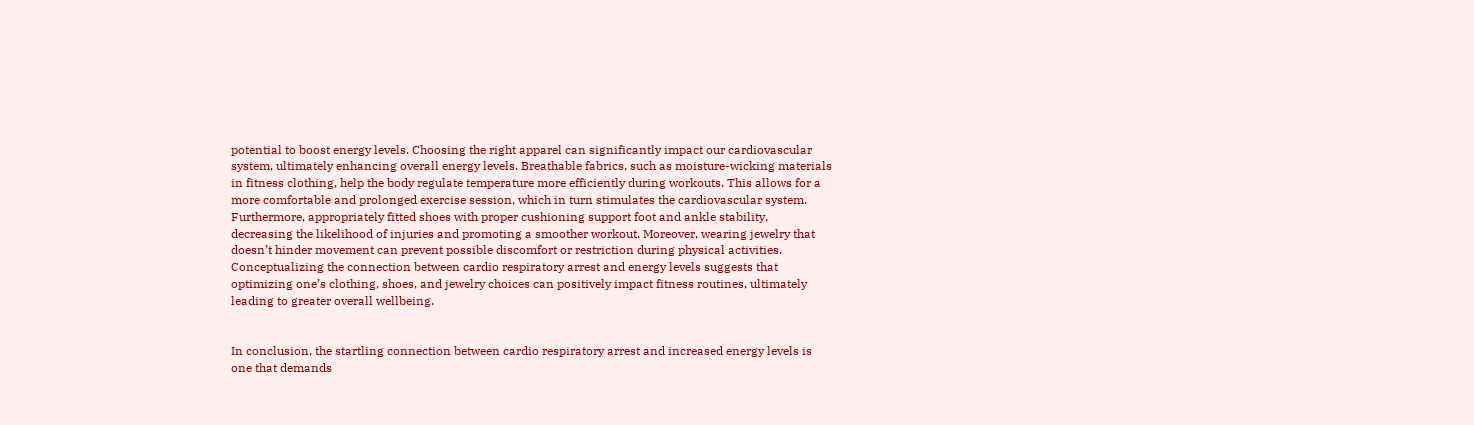potential to boost energy levels. Choosing the right apparel can significantly impact our cardiovascular system, ultimately enhancing overall energy levels. Breathable fabrics, such as moisture-wicking materials in fitness clothing, help the body regulate temperature more efficiently during workouts. This allows for a more comfortable and prolonged exercise session, which in turn stimulates the cardiovascular system. Furthermore, appropriately fitted shoes with proper cushioning support foot and ankle stability, decreasing the likelihood of injuries and promoting a smoother workout. Moreover, wearing jewelry that doesn’t hinder movement can prevent possible discomfort or restriction during physical activities. Conceptualizing the connection between cardio respiratory arrest and energy levels suggests that optimizing one’s clothing, shoes, and jewelry choices can positively impact fitness routines, ultimately leading to greater overall wellbeing.


In conclusion, the startling connection between cardio respiratory arrest and increased energy levels is one that demands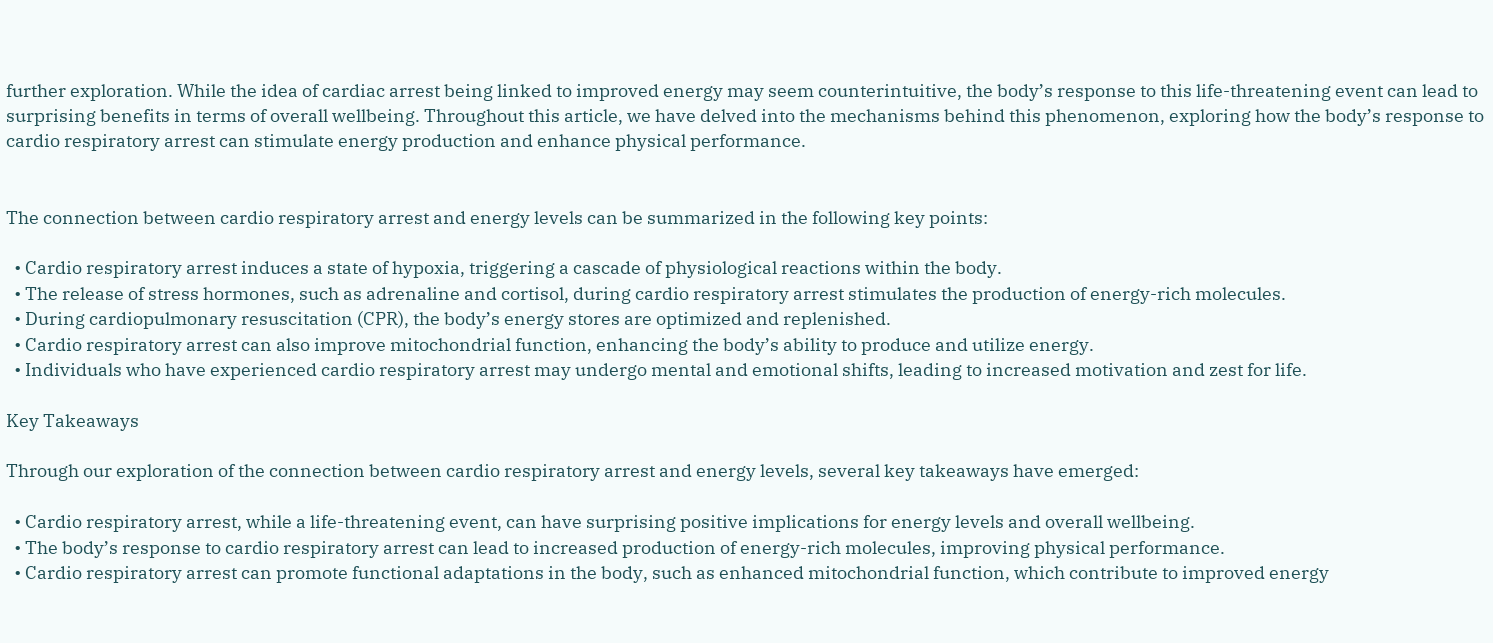further exploration. While the idea of cardiac arrest being linked to improved energy may seem counterintuitive, the body’s response to this life-threatening event can lead to surprising benefits in terms of overall wellbeing. Throughout this article, we have delved into the mechanisms behind this phenomenon, exploring how the body’s response to cardio respiratory arrest can stimulate energy production and enhance physical performance.


The connection between cardio respiratory arrest and energy levels can be summarized in the following key points:

  • Cardio respiratory arrest induces a state of hypoxia, triggering a cascade of physiological reactions within the body.
  • The release of stress hormones, such as adrenaline and cortisol, during cardio respiratory arrest stimulates the production of energy-rich molecules.
  • During cardiopulmonary resuscitation (CPR), the body’s energy stores are optimized and replenished.
  • Cardio respiratory arrest can also improve mitochondrial function, enhancing the body’s ability to produce and utilize energy.
  • Individuals who have experienced cardio respiratory arrest may undergo mental and emotional shifts, leading to increased motivation and zest for life.

Key Takeaways

Through our exploration of the connection between cardio respiratory arrest and energy levels, several key takeaways have emerged:

  • Cardio respiratory arrest, while a life-threatening event, can have surprising positive implications for energy levels and overall wellbeing.
  • The body’s response to cardio respiratory arrest can lead to increased production of energy-rich molecules, improving physical performance.
  • Cardio respiratory arrest can promote functional adaptations in the body, such as enhanced mitochondrial function, which contribute to improved energy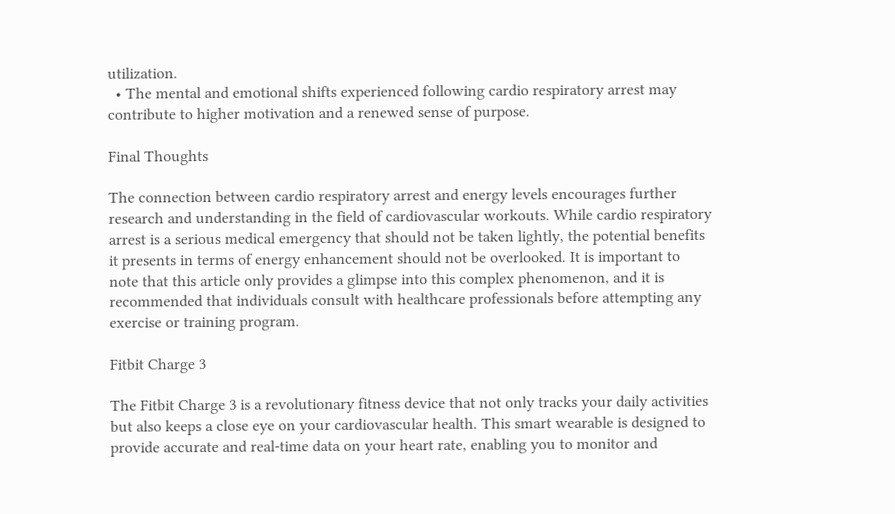utilization.
  • The mental and emotional shifts experienced following cardio respiratory arrest may contribute to higher motivation and a renewed sense of purpose.

Final Thoughts

The connection between cardio respiratory arrest and energy levels encourages further research and understanding in the field of cardiovascular workouts. While cardio respiratory arrest is a serious medical emergency that should not be taken lightly, the potential benefits it presents in terms of energy enhancement should not be overlooked. It is important to note that this article only provides a glimpse into this complex phenomenon, and it is recommended that individuals consult with healthcare professionals before attempting any exercise or training program.

Fitbit Charge 3

The Fitbit Charge 3 is a revolutionary fitness device that not only tracks your daily activities but also keeps a close eye on your cardiovascular health. This smart wearable is designed to provide accurate and real-time data on your heart rate, enabling you to monitor and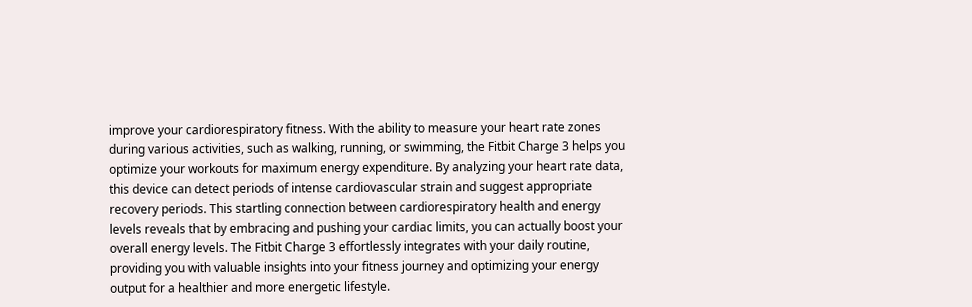improve your cardiorespiratory fitness. With the ability to measure your heart rate zones during various activities, such as walking, running, or swimming, the Fitbit Charge 3 helps you optimize your workouts for maximum energy expenditure. By analyzing your heart rate data, this device can detect periods of intense cardiovascular strain and suggest appropriate recovery periods. This startling connection between cardiorespiratory health and energy levels reveals that by embracing and pushing your cardiac limits, you can actually boost your overall energy levels. The Fitbit Charge 3 effortlessly integrates with your daily routine, providing you with valuable insights into your fitness journey and optimizing your energy output for a healthier and more energetic lifestyle.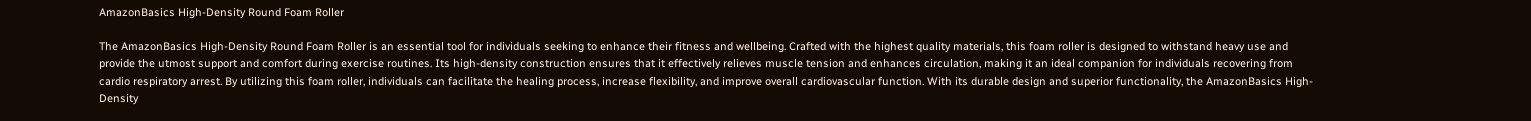AmazonBasics High-Density Round Foam Roller

The AmazonBasics High-Density Round Foam Roller is an essential tool for individuals seeking to enhance their fitness and wellbeing. Crafted with the highest quality materials, this foam roller is designed to withstand heavy use and provide the utmost support and comfort during exercise routines. Its high-density construction ensures that it effectively relieves muscle tension and enhances circulation, making it an ideal companion for individuals recovering from cardio respiratory arrest. By utilizing this foam roller, individuals can facilitate the healing process, increase flexibility, and improve overall cardiovascular function. With its durable design and superior functionality, the AmazonBasics High-Density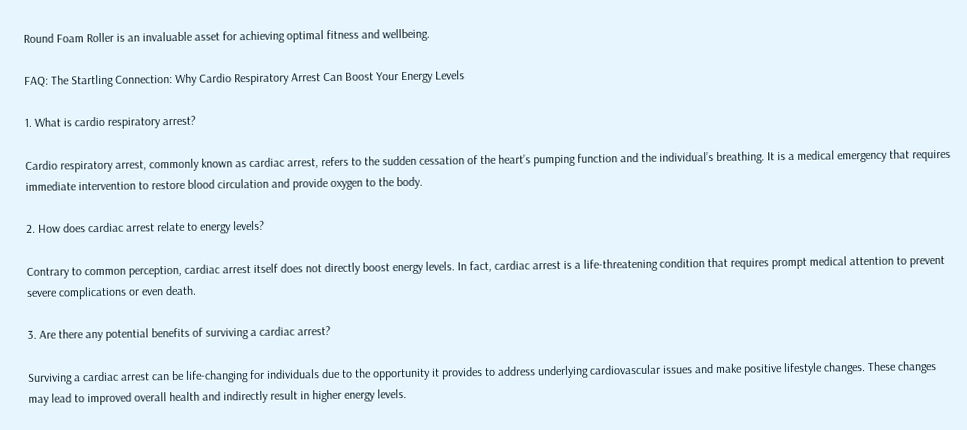Round Foam Roller is an invaluable asset for achieving optimal fitness and wellbeing.

FAQ: The Startling Connection: Why Cardio Respiratory Arrest Can Boost Your Energy Levels

1. What is cardio respiratory arrest?

Cardio respiratory arrest, commonly known as cardiac arrest, refers to the sudden cessation of the heart’s pumping function and the individual’s breathing. It is a medical emergency that requires immediate intervention to restore blood circulation and provide oxygen to the body.

2. How does cardiac arrest relate to energy levels?

Contrary to common perception, cardiac arrest itself does not directly boost energy levels. In fact, cardiac arrest is a life-threatening condition that requires prompt medical attention to prevent severe complications or even death.

3. Are there any potential benefits of surviving a cardiac arrest?

Surviving a cardiac arrest can be life-changing for individuals due to the opportunity it provides to address underlying cardiovascular issues and make positive lifestyle changes. These changes may lead to improved overall health and indirectly result in higher energy levels.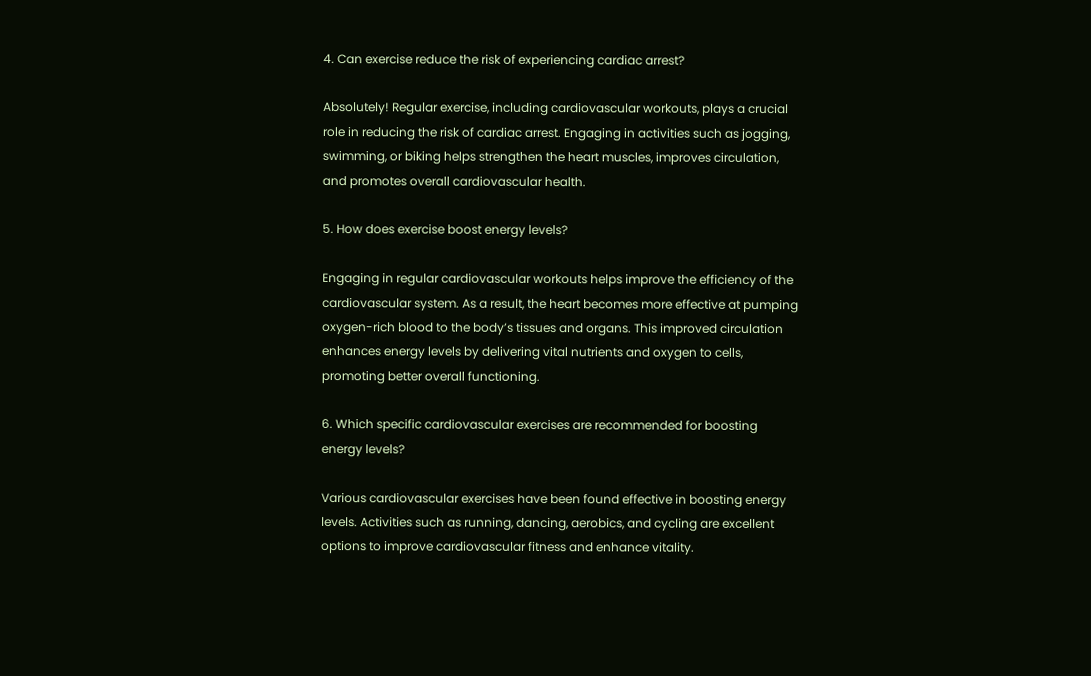4. Can exercise reduce the risk of experiencing cardiac arrest?

Absolutely! Regular exercise, including cardiovascular workouts, plays a crucial role in reducing the risk of cardiac arrest. Engaging in activities such as jogging, swimming, or biking helps strengthen the heart muscles, improves circulation, and promotes overall cardiovascular health.

5. How does exercise boost energy levels?

Engaging in regular cardiovascular workouts helps improve the efficiency of the cardiovascular system. As a result, the heart becomes more effective at pumping oxygen-rich blood to the body’s tissues and organs. This improved circulation enhances energy levels by delivering vital nutrients and oxygen to cells, promoting better overall functioning.

6. Which specific cardiovascular exercises are recommended for boosting energy levels?

Various cardiovascular exercises have been found effective in boosting energy levels. Activities such as running, dancing, aerobics, and cycling are excellent options to improve cardiovascular fitness and enhance vitality.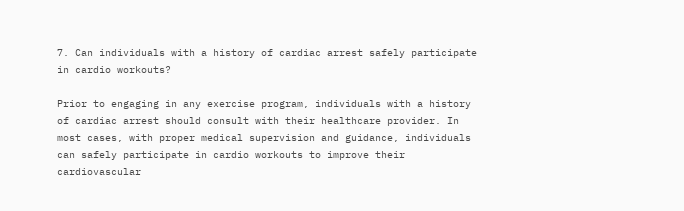7. Can individuals with a history of cardiac arrest safely participate in cardio workouts?

Prior to engaging in any exercise program, individuals with a history of cardiac arrest should consult with their healthcare provider. In most cases, with proper medical supervision and guidance, individuals can safely participate in cardio workouts to improve their cardiovascular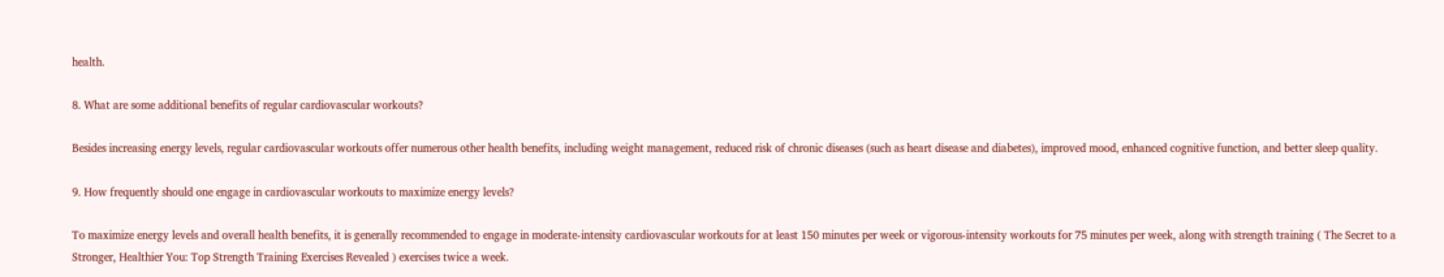health.

8. What are some additional benefits of regular cardiovascular workouts?

Besides increasing energy levels, regular cardiovascular workouts offer numerous other health benefits, including weight management, reduced risk of chronic diseases (such as heart disease and diabetes), improved mood, enhanced cognitive function, and better sleep quality.

9. How frequently should one engage in cardiovascular workouts to maximize energy levels?

To maximize energy levels and overall health benefits, it is generally recommended to engage in moderate-intensity cardiovascular workouts for at least 150 minutes per week or vigorous-intensity workouts for 75 minutes per week, along with strength training ( The Secret to a Stronger, Healthier You: Top Strength Training Exercises Revealed ) exercises twice a week.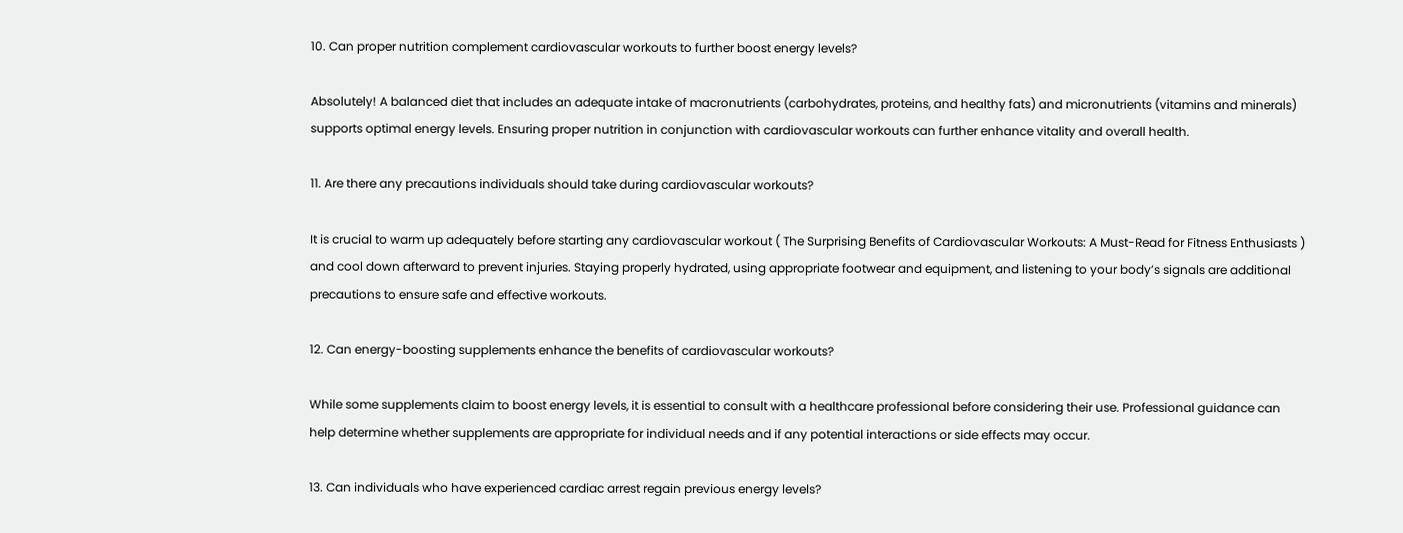10. Can proper nutrition complement cardiovascular workouts to further boost energy levels?

Absolutely! A balanced diet that includes an adequate intake of macronutrients (carbohydrates, proteins, and healthy fats) and micronutrients (vitamins and minerals) supports optimal energy levels. Ensuring proper nutrition in conjunction with cardiovascular workouts can further enhance vitality and overall health.

11. Are there any precautions individuals should take during cardiovascular workouts?

It is crucial to warm up adequately before starting any cardiovascular workout ( The Surprising Benefits of Cardiovascular Workouts: A Must-Read for Fitness Enthusiasts ) and cool down afterward to prevent injuries. Staying properly hydrated, using appropriate footwear and equipment, and listening to your body’s signals are additional precautions to ensure safe and effective workouts.

12. Can energy-boosting supplements enhance the benefits of cardiovascular workouts?

While some supplements claim to boost energy levels, it is essential to consult with a healthcare professional before considering their use. Professional guidance can help determine whether supplements are appropriate for individual needs and if any potential interactions or side effects may occur.

13. Can individuals who have experienced cardiac arrest regain previous energy levels?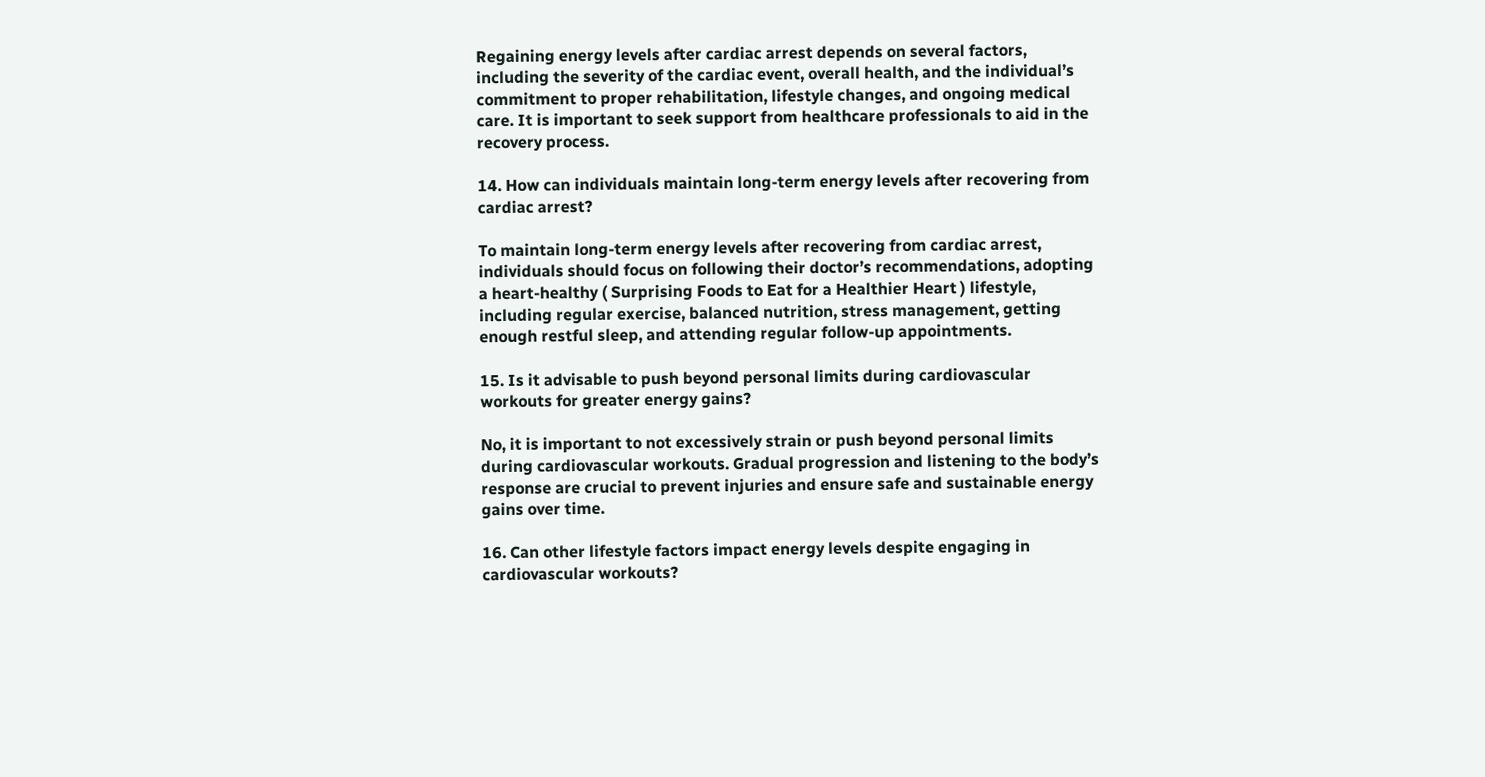Regaining energy levels after cardiac arrest depends on several factors, including the severity of the cardiac event, overall health, and the individual’s commitment to proper rehabilitation, lifestyle changes, and ongoing medical care. It is important to seek support from healthcare professionals to aid in the recovery process.

14. How can individuals maintain long-term energy levels after recovering from cardiac arrest?

To maintain long-term energy levels after recovering from cardiac arrest, individuals should focus on following their doctor’s recommendations, adopting a heart-healthy ( Surprising Foods to Eat for a Healthier Heart ) lifestyle, including regular exercise, balanced nutrition, stress management, getting enough restful sleep, and attending regular follow-up appointments.

15. Is it advisable to push beyond personal limits during cardiovascular workouts for greater energy gains?

No, it is important to not excessively strain or push beyond personal limits during cardiovascular workouts. Gradual progression and listening to the body’s response are crucial to prevent injuries and ensure safe and sustainable energy gains over time.

16. Can other lifestyle factors impact energy levels despite engaging in cardiovascular workouts?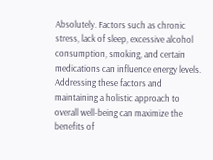Absolutely. Factors such as chronic stress, lack of sleep, excessive alcohol consumption, smoking, and certain medications can influence energy levels. Addressing these factors and maintaining a holistic approach to overall well-being can maximize the benefits of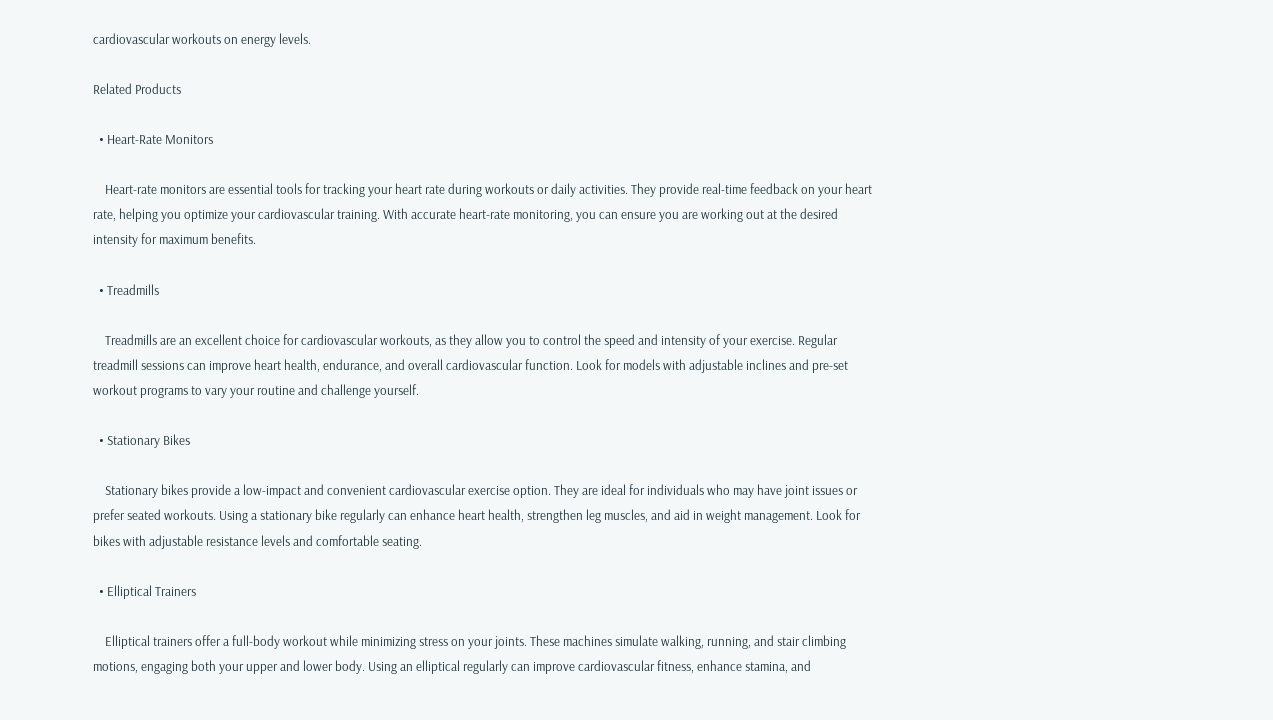cardiovascular workouts on energy levels.

Related Products

  • Heart-Rate Monitors

    Heart-rate monitors are essential tools for tracking your heart rate during workouts or daily activities. They provide real-time feedback on your heart rate, helping you optimize your cardiovascular training. With accurate heart-rate monitoring, you can ensure you are working out at the desired intensity for maximum benefits.

  • Treadmills

    Treadmills are an excellent choice for cardiovascular workouts, as they allow you to control the speed and intensity of your exercise. Regular treadmill sessions can improve heart health, endurance, and overall cardiovascular function. Look for models with adjustable inclines and pre-set workout programs to vary your routine and challenge yourself.

  • Stationary Bikes

    Stationary bikes provide a low-impact and convenient cardiovascular exercise option. They are ideal for individuals who may have joint issues or prefer seated workouts. Using a stationary bike regularly can enhance heart health, strengthen leg muscles, and aid in weight management. Look for bikes with adjustable resistance levels and comfortable seating.

  • Elliptical Trainers

    Elliptical trainers offer a full-body workout while minimizing stress on your joints. These machines simulate walking, running, and stair climbing motions, engaging both your upper and lower body. Using an elliptical regularly can improve cardiovascular fitness, enhance stamina, and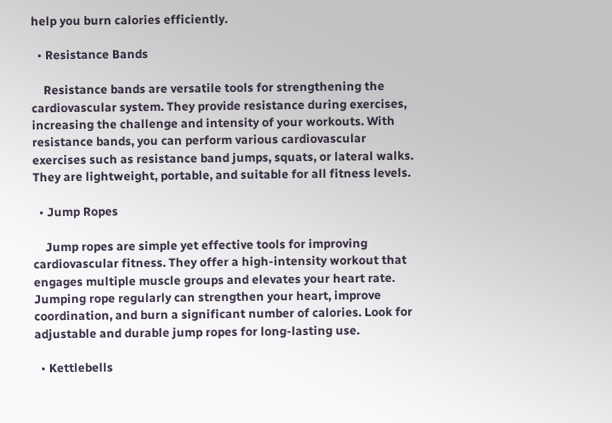help you burn calories efficiently.

  • Resistance Bands

    Resistance bands are versatile tools for strengthening the cardiovascular system. They provide resistance during exercises, increasing the challenge and intensity of your workouts. With resistance bands, you can perform various cardiovascular exercises such as resistance band jumps, squats, or lateral walks. They are lightweight, portable, and suitable for all fitness levels.

  • Jump Ropes

    Jump ropes are simple yet effective tools for improving cardiovascular fitness. They offer a high-intensity workout that engages multiple muscle groups and elevates your heart rate. Jumping rope regularly can strengthen your heart, improve coordination, and burn a significant number of calories. Look for adjustable and durable jump ropes for long-lasting use.

  • Kettlebells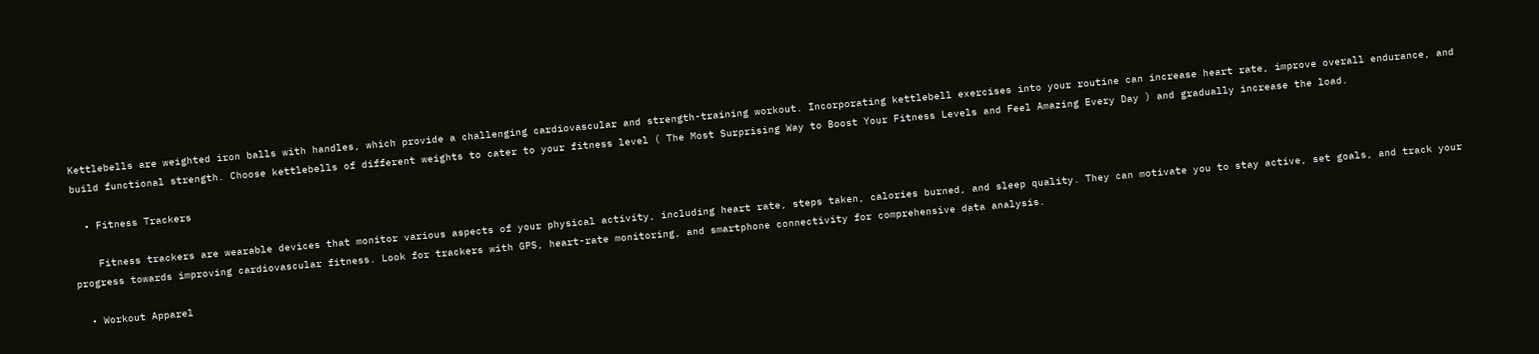Kettlebells are weighted iron balls with handles, which provide a challenging cardiovascular and strength-training workout. Incorporating kettlebell exercises into your routine can increase heart rate, improve overall endurance, and build functional strength. Choose kettlebells of different weights to cater to your fitness level ( The Most Surprising Way to Boost Your Fitness Levels and Feel Amazing Every Day ) and gradually increase the load.

  • Fitness Trackers

    Fitness trackers are wearable devices that monitor various aspects of your physical activity, including heart rate, steps taken, calories burned, and sleep quality. They can motivate you to stay active, set goals, and track your progress towards improving cardiovascular fitness. Look for trackers with GPS, heart-rate monitoring, and smartphone connectivity for comprehensive data analysis.

  • Workout Apparel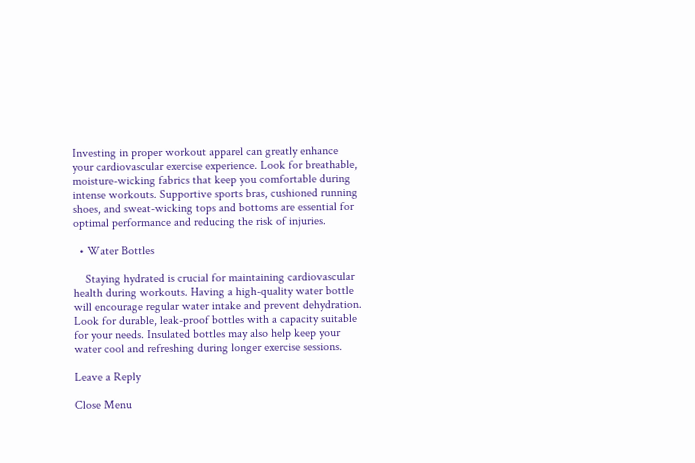Investing in proper workout apparel can greatly enhance your cardiovascular exercise experience. Look for breathable, moisture-wicking fabrics that keep you comfortable during intense workouts. Supportive sports bras, cushioned running shoes, and sweat-wicking tops and bottoms are essential for optimal performance and reducing the risk of injuries.

  • Water Bottles

    Staying hydrated is crucial for maintaining cardiovascular health during workouts. Having a high-quality water bottle will encourage regular water intake and prevent dehydration. Look for durable, leak-proof bottles with a capacity suitable for your needs. Insulated bottles may also help keep your water cool and refreshing during longer exercise sessions.

Leave a Reply

Close Menu